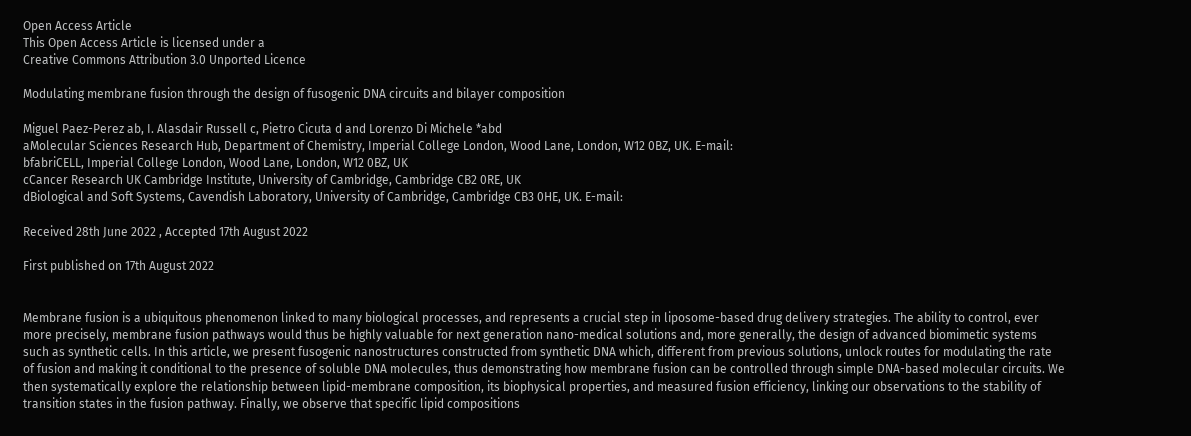Open Access Article
This Open Access Article is licensed under a
Creative Commons Attribution 3.0 Unported Licence

Modulating membrane fusion through the design of fusogenic DNA circuits and bilayer composition

Miguel Paez-Perez ab, I. Alasdair Russell c, Pietro Cicuta d and Lorenzo Di Michele *abd
aMolecular Sciences Research Hub, Department of Chemistry, Imperial College London, Wood Lane, London, W12 0BZ, UK. E-mail:
bfabriCELL, Imperial College London, Wood Lane, London, W12 0BZ, UK
cCancer Research UK Cambridge Institute, University of Cambridge, Cambridge CB2 0RE, UK
dBiological and Soft Systems, Cavendish Laboratory, University of Cambridge, Cambridge CB3 0HE, UK. E-mail:

Received 28th June 2022 , Accepted 17th August 2022

First published on 17th August 2022


Membrane fusion is a ubiquitous phenomenon linked to many biological processes, and represents a crucial step in liposome-based drug delivery strategies. The ability to control, ever more precisely, membrane fusion pathways would thus be highly valuable for next generation nano-medical solutions and, more generally, the design of advanced biomimetic systems such as synthetic cells. In this article, we present fusogenic nanostructures constructed from synthetic DNA which, different from previous solutions, unlock routes for modulating the rate of fusion and making it conditional to the presence of soluble DNA molecules, thus demonstrating how membrane fusion can be controlled through simple DNA-based molecular circuits. We then systematically explore the relationship between lipid-membrane composition, its biophysical properties, and measured fusion efficiency, linking our observations to the stability of transition states in the fusion pathway. Finally, we observe that specific lipid compositions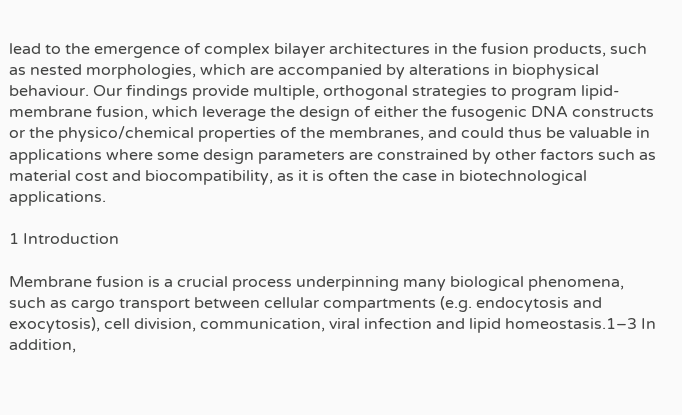lead to the emergence of complex bilayer architectures in the fusion products, such as nested morphologies, which are accompanied by alterations in biophysical behaviour. Our findings provide multiple, orthogonal strategies to program lipid-membrane fusion, which leverage the design of either the fusogenic DNA constructs or the physico/chemical properties of the membranes, and could thus be valuable in applications where some design parameters are constrained by other factors such as material cost and biocompatibility, as it is often the case in biotechnological applications.

1 Introduction

Membrane fusion is a crucial process underpinning many biological phenomena, such as cargo transport between cellular compartments (e.g. endocytosis and exocytosis), cell division, communication, viral infection and lipid homeostasis.1–3 In addition,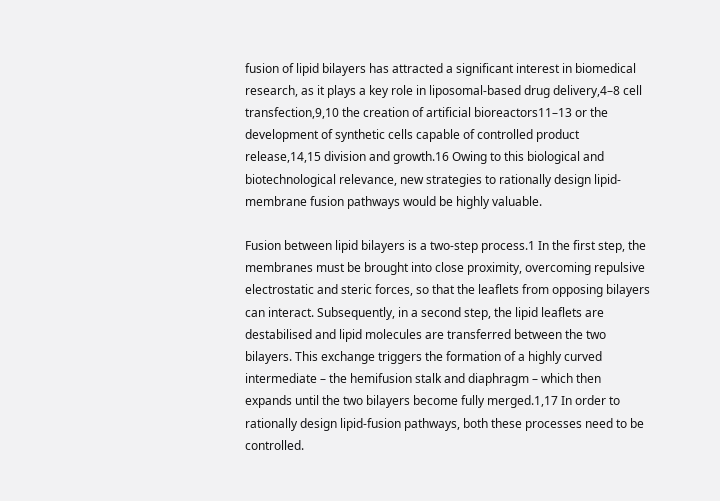fusion of lipid bilayers has attracted a significant interest in biomedical research, as it plays a key role in liposomal-based drug delivery,4–8 cell transfection,9,10 the creation of artificial bioreactors11–13 or the development of synthetic cells capable of controlled product release,14,15 division and growth.16 Owing to this biological and biotechnological relevance, new strategies to rationally design lipid-membrane fusion pathways would be highly valuable.

Fusion between lipid bilayers is a two-step process.1 In the first step, the membranes must be brought into close proximity, overcoming repulsive electrostatic and steric forces, so that the leaflets from opposing bilayers can interact. Subsequently, in a second step, the lipid leaflets are destabilised and lipid molecules are transferred between the two bilayers. This exchange triggers the formation of a highly curved intermediate – the hemifusion stalk and diaphragm – which then expands until the two bilayers become fully merged.1,17 In order to rationally design lipid-fusion pathways, both these processes need to be controlled.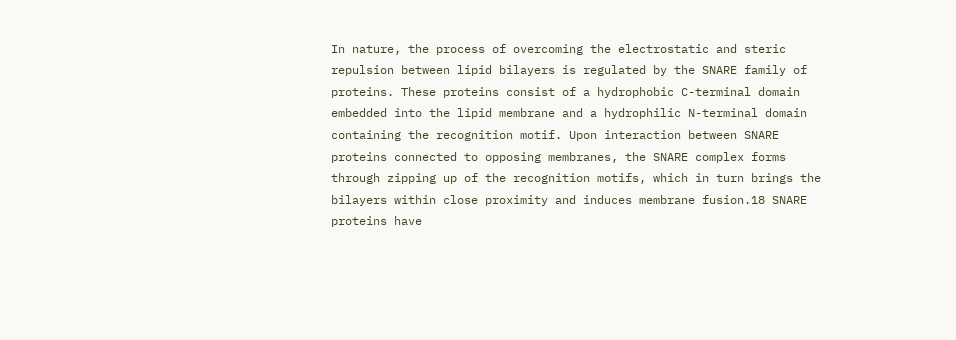In nature, the process of overcoming the electrostatic and steric repulsion between lipid bilayers is regulated by the SNARE family of proteins. These proteins consist of a hydrophobic C-terminal domain embedded into the lipid membrane and a hydrophilic N-terminal domain containing the recognition motif. Upon interaction between SNARE proteins connected to opposing membranes, the SNARE complex forms through zipping up of the recognition motifs, which in turn brings the bilayers within close proximity and induces membrane fusion.18 SNARE proteins have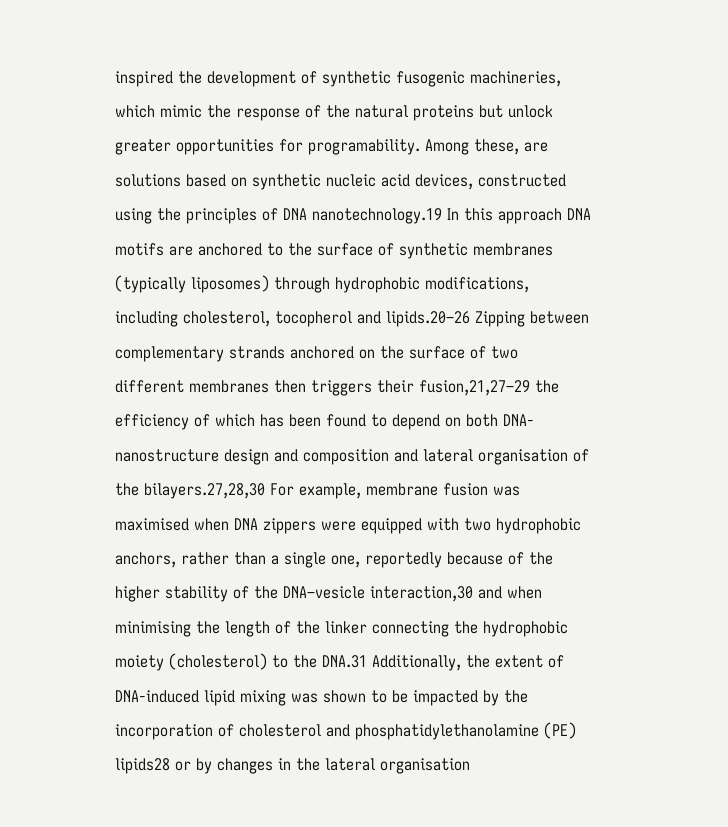inspired the development of synthetic fusogenic machineries, which mimic the response of the natural proteins but unlock greater opportunities for programability. Among these, are solutions based on synthetic nucleic acid devices, constructed using the principles of DNA nanotechnology.19 In this approach DNA motifs are anchored to the surface of synthetic membranes (typically liposomes) through hydrophobic modifications, including cholesterol, tocopherol and lipids.20–26 Zipping between complementary strands anchored on the surface of two different membranes then triggers their fusion,21,27–29 the efficiency of which has been found to depend on both DNA-nanostructure design and composition and lateral organisation of the bilayers.27,28,30 For example, membrane fusion was maximised when DNA zippers were equipped with two hydrophobic anchors, rather than a single one, reportedly because of the higher stability of the DNA–vesicle interaction,30 and when minimising the length of the linker connecting the hydrophobic moiety (cholesterol) to the DNA.31 Additionally, the extent of DNA-induced lipid mixing was shown to be impacted by the incorporation of cholesterol and phosphatidylethanolamine (PE) lipids28 or by changes in the lateral organisation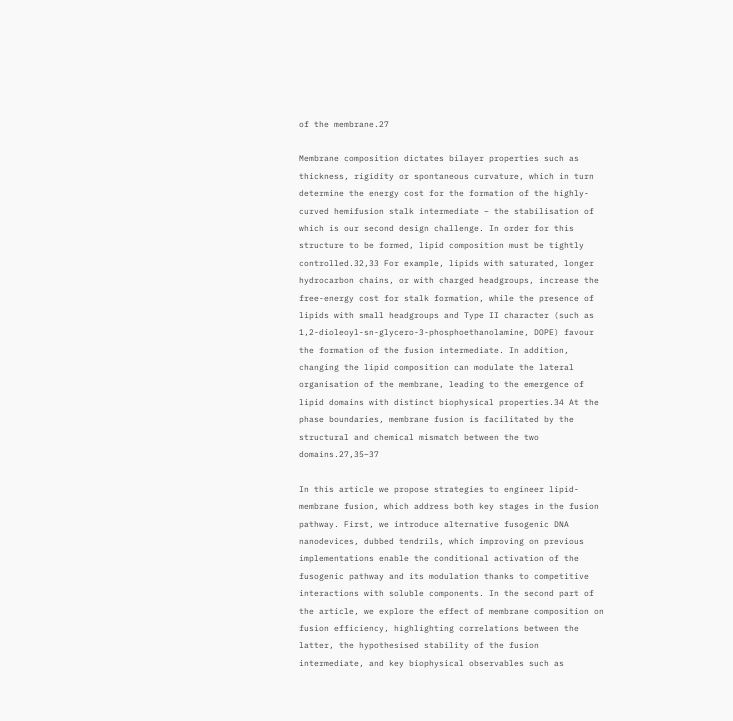of the membrane.27

Membrane composition dictates bilayer properties such as thickness, rigidity or spontaneous curvature, which in turn determine the energy cost for the formation of the highly-curved hemifusion stalk intermediate – the stabilisation of which is our second design challenge. In order for this structure to be formed, lipid composition must be tightly controlled.32,33 For example, lipids with saturated, longer hydrocarbon chains, or with charged headgroups, increase the free-energy cost for stalk formation, while the presence of lipids with small headgroups and Type II character (such as 1,2-dioleoyl-sn-glycero-3-phosphoethanolamine, DOPE) favour the formation of the fusion intermediate. In addition, changing the lipid composition can modulate the lateral organisation of the membrane, leading to the emergence of lipid domains with distinct biophysical properties.34 At the phase boundaries, membrane fusion is facilitated by the structural and chemical mismatch between the two domains.27,35–37

In this article we propose strategies to engineer lipid-membrane fusion, which address both key stages in the fusion pathway. First, we introduce alternative fusogenic DNA nanodevices, dubbed tendrils, which improving on previous implementations enable the conditional activation of the fusogenic pathway and its modulation thanks to competitive interactions with soluble components. In the second part of the article, we explore the effect of membrane composition on fusion efficiency, highlighting correlations between the latter, the hypothesised stability of the fusion intermediate, and key biophysical observables such as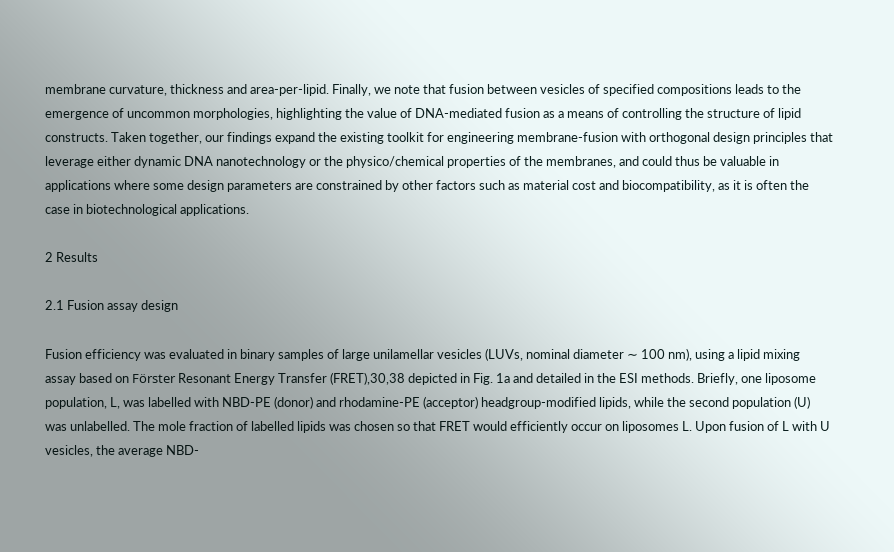membrane curvature, thickness and area-per-lipid. Finally, we note that fusion between vesicles of specified compositions leads to the emergence of uncommon morphologies, highlighting the value of DNA-mediated fusion as a means of controlling the structure of lipid constructs. Taken together, our findings expand the existing toolkit for engineering membrane-fusion with orthogonal design principles that leverage either dynamic DNA nanotechnology or the physico/chemical properties of the membranes, and could thus be valuable in applications where some design parameters are constrained by other factors such as material cost and biocompatibility, as it is often the case in biotechnological applications.

2 Results

2.1 Fusion assay design

Fusion efficiency was evaluated in binary samples of large unilamellar vesicles (LUVs, nominal diameter ∼ 100 nm), using a lipid mixing assay based on Förster Resonant Energy Transfer (FRET),30,38 depicted in Fig. 1a and detailed in the ESI methods. Briefly, one liposome population, L, was labelled with NBD-PE (donor) and rhodamine-PE (acceptor) headgroup-modified lipids, while the second population (U) was unlabelled. The mole fraction of labelled lipids was chosen so that FRET would efficiently occur on liposomes L. Upon fusion of L with U vesicles, the average NBD-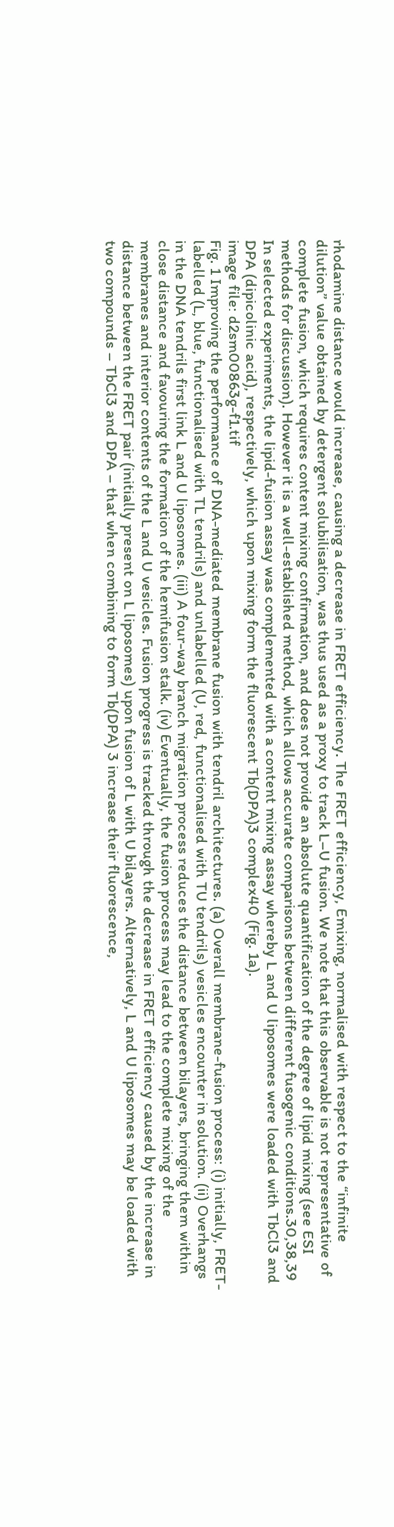rhodamine distance would increase, causing a decrease in FRET efficiency. The FRET efficiency, Emixing, normalised with respect to the “infinite dilution” value obtained by detergent solubilisation, was thus used as a proxy to track L–U fusion. We note that this observable is not representative of complete fusion, which requires content mixing confirmation, and does not provide an absolute quantification of the degree of lipid mixing (see ESI methods for discussion). However it is a well-established method, which allows accurate comparisons between different fusogenic conditions.30,38,39 In selected experiments, the lipid-fusion assay was complemented with a content mixing assay whereby L and U liposomes were loaded with TbCl3 and DPA (dipicolinic acid), respectively, which upon mixing form the fluorescent Tb(DPA)3 complex40 (Fig. 1a).
image file: d2sm00863g-f1.tif
Fig. 1 Improving the performance of DNA-mediated membrane fusion with tendril architectures. (a) Overall membrane-fusion process: (i) initially, FRET-labelled (L, blue, functionalised with TL tendrils) and unlabelled (U, red, functionalised with TU tendrils) vesicles encounter in solution. (ii) Overhangs in the DNA tendrils first link L and U liposomes. (iii) A four-way branch migration process reduces the distance between bilayers, bringing them within close distance and favouring the formation of the hemifusion stalk. (iv) Eventually, the fusion process may lead to the complete mixing of the membranes and interior contents of the L and U vesicles. Fusion progress is tracked through the decrease in FRET efficiency caused by the increase in distance between the FRET pair (initially present on L liposomes) upon fusion of L with U bilayers. Alternatively, L and U liposomes may be loaded with two compounds – TbCl3 and DPA – that when combining to form Tb(DPA) 3 increase their fluorescence,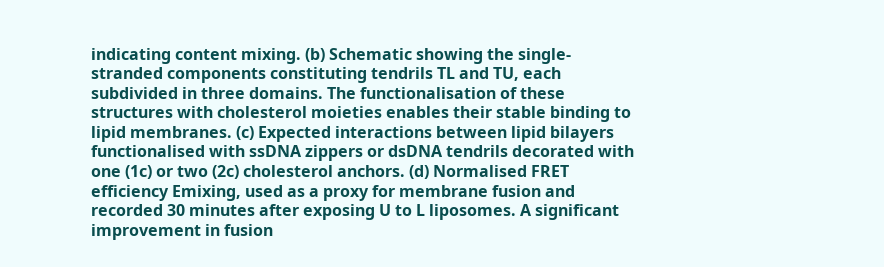indicating content mixing. (b) Schematic showing the single-stranded components constituting tendrils TL and TU, each subdivided in three domains. The functionalisation of these structures with cholesterol moieties enables their stable binding to lipid membranes. (c) Expected interactions between lipid bilayers functionalised with ssDNA zippers or dsDNA tendrils decorated with one (1c) or two (2c) cholesterol anchors. (d) Normalised FRET efficiency Emixing, used as a proxy for membrane fusion and recorded 30 minutes after exposing U to L liposomes. A significant improvement in fusion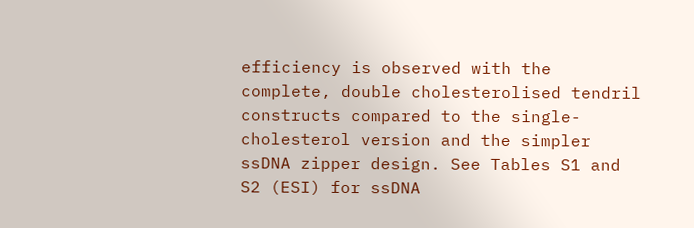efficiency is observed with the complete, double cholesterolised tendril constructs compared to the single-cholesterol version and the simpler ssDNA zipper design. See Tables S1 and S2 (ESI) for ssDNA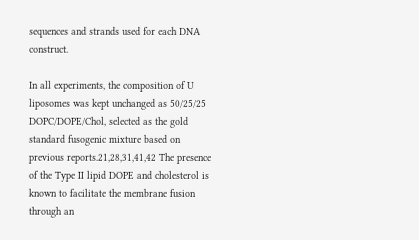sequences and strands used for each DNA construct.

In all experiments, the composition of U liposomes was kept unchanged as 50/25/25 DOPC/DOPE/Chol, selected as the gold standard fusogenic mixture based on previous reports.21,28,31,41,42 The presence of the Type II lipid DOPE and cholesterol is known to facilitate the membrane fusion through an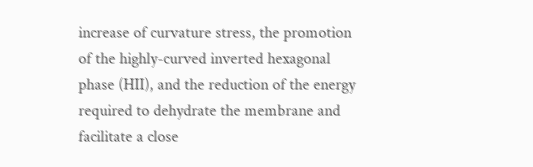increase of curvature stress, the promotion of the highly-curved inverted hexagonal phase (HII), and the reduction of the energy required to dehydrate the membrane and facilitate a close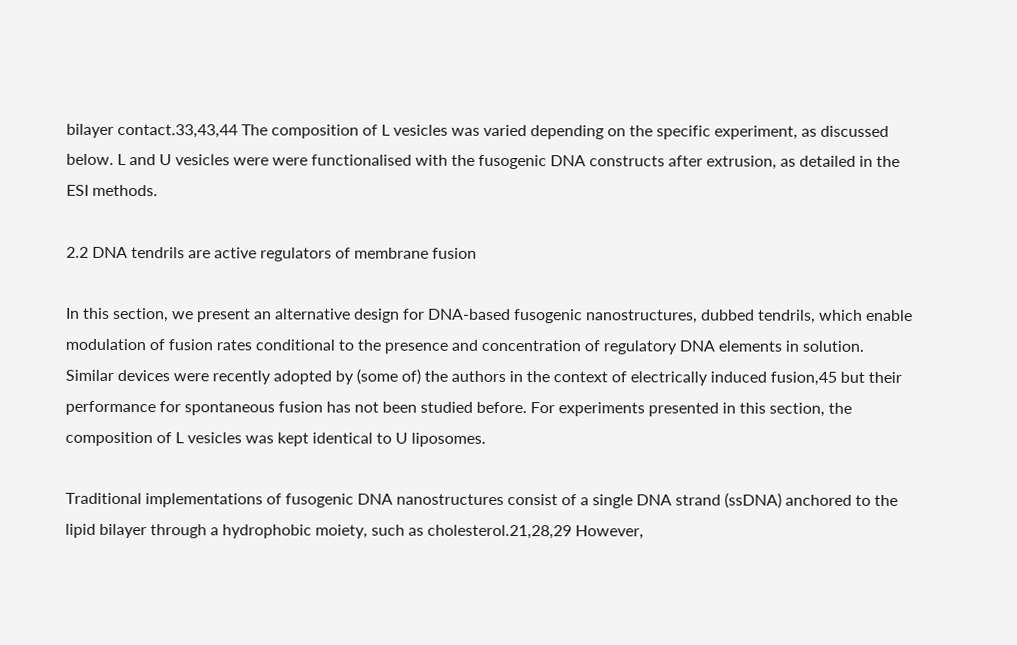bilayer contact.33,43,44 The composition of L vesicles was varied depending on the specific experiment, as discussed below. L and U vesicles were were functionalised with the fusogenic DNA constructs after extrusion, as detailed in the ESI methods.

2.2 DNA tendrils are active regulators of membrane fusion

In this section, we present an alternative design for DNA-based fusogenic nanostructures, dubbed tendrils, which enable modulation of fusion rates conditional to the presence and concentration of regulatory DNA elements in solution. Similar devices were recently adopted by (some of) the authors in the context of electrically induced fusion,45 but their performance for spontaneous fusion has not been studied before. For experiments presented in this section, the composition of L vesicles was kept identical to U liposomes.

Traditional implementations of fusogenic DNA nanostructures consist of a single DNA strand (ssDNA) anchored to the lipid bilayer through a hydrophobic moiety, such as cholesterol.21,28,29 However,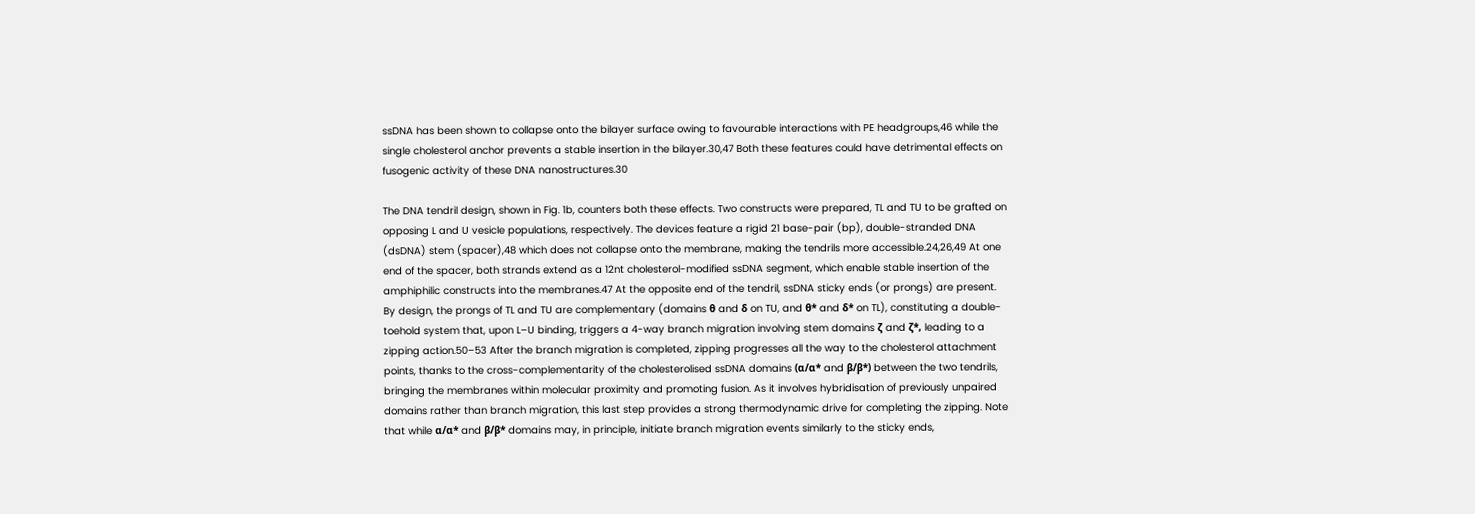ssDNA has been shown to collapse onto the bilayer surface owing to favourable interactions with PE headgroups,46 while the single cholesterol anchor prevents a stable insertion in the bilayer.30,47 Both these features could have detrimental effects on fusogenic activity of these DNA nanostructures.30

The DNA tendril design, shown in Fig. 1b, counters both these effects. Two constructs were prepared, TL and TU to be grafted on opposing L and U vesicle populations, respectively. The devices feature a rigid 21 base-pair (bp), double-stranded DNA (dsDNA) stem (spacer),48 which does not collapse onto the membrane, making the tendrils more accessible.24,26,49 At one end of the spacer, both strands extend as a 12nt cholesterol-modified ssDNA segment, which enable stable insertion of the amphiphilic constructs into the membranes.47 At the opposite end of the tendril, ssDNA sticky ends (or prongs) are present. By design, the prongs of TL and TU are complementary (domains θ and δ on TU, and θ* and δ* on TL), constituting a double-toehold system that, upon L–U binding, triggers a 4-way branch migration involving stem domains ζ and ζ*, leading to a zipping action.50–53 After the branch migration is completed, zipping progresses all the way to the cholesterol attachment points, thanks to the cross-complementarity of the cholesterolised ssDNA domains (α/α* and β/β*) between the two tendrils, bringing the membranes within molecular proximity and promoting fusion. As it involves hybridisation of previously unpaired domains rather than branch migration, this last step provides a strong thermodynamic drive for completing the zipping. Note that while α/α* and β/β* domains may, in principle, initiate branch migration events similarly to the sticky ends,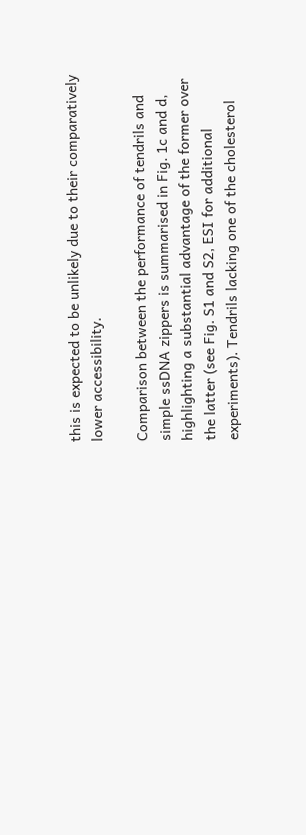this is expected to be unlikely due to their comparatively lower accessibility.

Comparison between the performance of tendrils and simple ssDNA zippers is summarised in Fig. 1c and d, highlighting a substantial advantage of the former over the latter (see Fig. S1 and S2, ESI for additional experiments). Tendrils lacking one of the cholesterol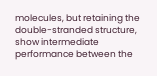molecules, but retaining the double-stranded structure, show intermediate performance between the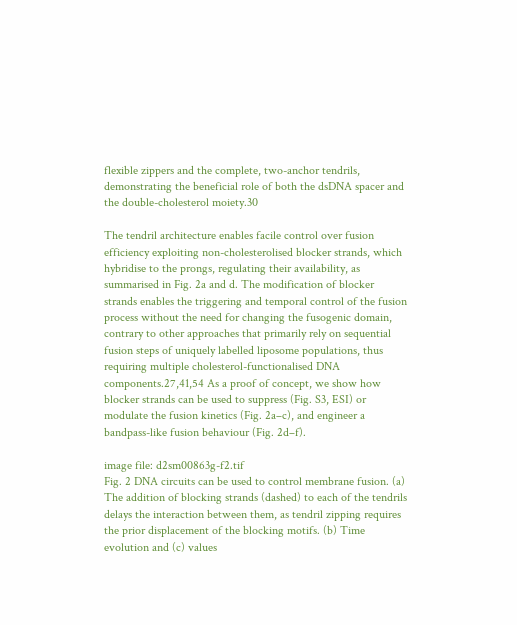flexible zippers and the complete, two-anchor tendrils, demonstrating the beneficial role of both the dsDNA spacer and the double-cholesterol moiety.30

The tendril architecture enables facile control over fusion efficiency exploiting non-cholesterolised blocker strands, which hybridise to the prongs, regulating their availability, as summarised in Fig. 2a and d. The modification of blocker strands enables the triggering and temporal control of the fusion process without the need for changing the fusogenic domain, contrary to other approaches that primarily rely on sequential fusion steps of uniquely labelled liposome populations, thus requiring multiple cholesterol-functionalised DNA components.27,41,54 As a proof of concept, we show how blocker strands can be used to suppress (Fig. S3, ESI) or modulate the fusion kinetics (Fig. 2a–c), and engineer a bandpass-like fusion behaviour (Fig. 2d–f).

image file: d2sm00863g-f2.tif
Fig. 2 DNA circuits can be used to control membrane fusion. (a) The addition of blocking strands (dashed) to each of the tendrils delays the interaction between them, as tendril zipping requires the prior displacement of the blocking motifs. (b) Time evolution and (c) values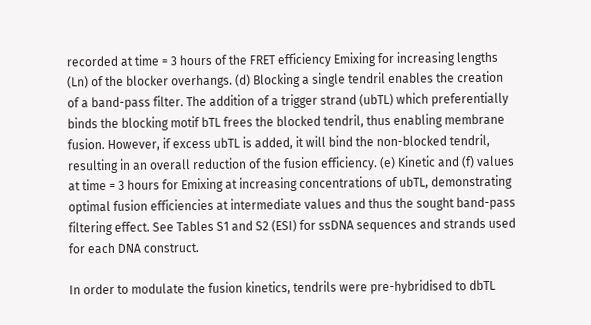recorded at time = 3 hours of the FRET efficiency Emixing for increasing lengths (Ln) of the blocker overhangs. (d) Blocking a single tendril enables the creation of a band-pass filter. The addition of a trigger strand (ubTL) which preferentially binds the blocking motif bTL frees the blocked tendril, thus enabling membrane fusion. However, if excess ubTL is added, it will bind the non-blocked tendril, resulting in an overall reduction of the fusion efficiency. (e) Kinetic and (f) values at time = 3 hours for Emixing at increasing concentrations of ubTL, demonstrating optimal fusion efficiencies at intermediate values and thus the sought band-pass filtering effect. See Tables S1 and S2 (ESI) for ssDNA sequences and strands used for each DNA construct.

In order to modulate the fusion kinetics, tendrils were pre-hybridised to dbTL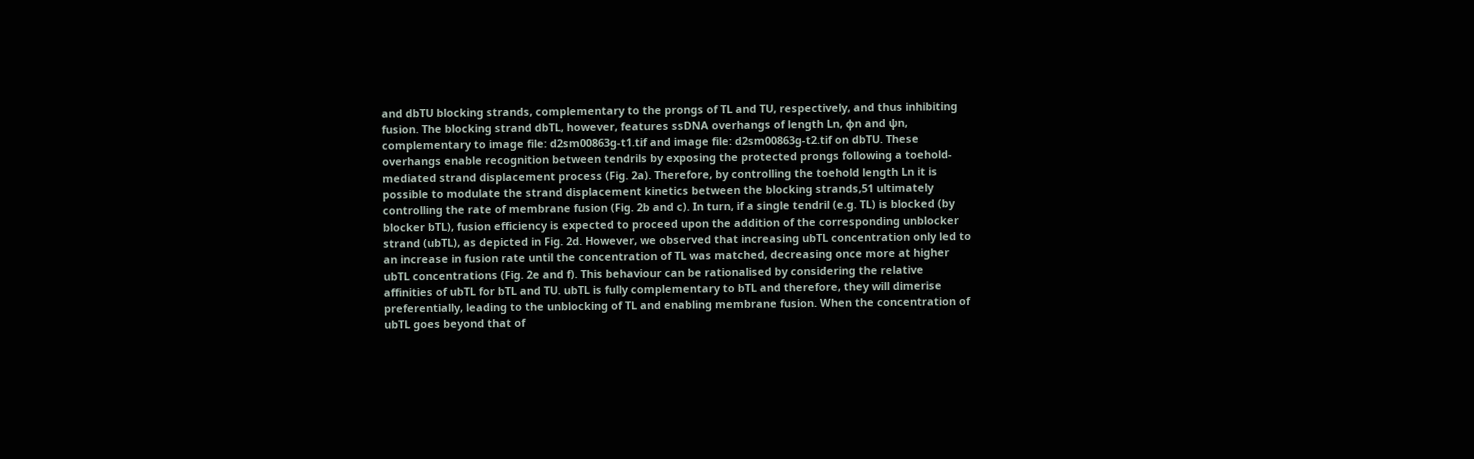and dbTU blocking strands, complementary to the prongs of TL and TU, respectively, and thus inhibiting fusion. The blocking strand dbTL, however, features ssDNA overhangs of length Ln, φn and ψn, complementary to image file: d2sm00863g-t1.tif and image file: d2sm00863g-t2.tif on dbTU. These overhangs enable recognition between tendrils by exposing the protected prongs following a toehold-mediated strand displacement process (Fig. 2a). Therefore, by controlling the toehold length Ln it is possible to modulate the strand displacement kinetics between the blocking strands,51 ultimately controlling the rate of membrane fusion (Fig. 2b and c). In turn, if a single tendril (e.g. TL) is blocked (by blocker bTL), fusion efficiency is expected to proceed upon the addition of the corresponding unblocker strand (ubTL), as depicted in Fig. 2d. However, we observed that increasing ubTL concentration only led to an increase in fusion rate until the concentration of TL was matched, decreasing once more at higher ubTL concentrations (Fig. 2e and f). This behaviour can be rationalised by considering the relative affinities of ubTL for bTL and TU. ubTL is fully complementary to bTL and therefore, they will dimerise preferentially, leading to the unblocking of TL and enabling membrane fusion. When the concentration of ubTL goes beyond that of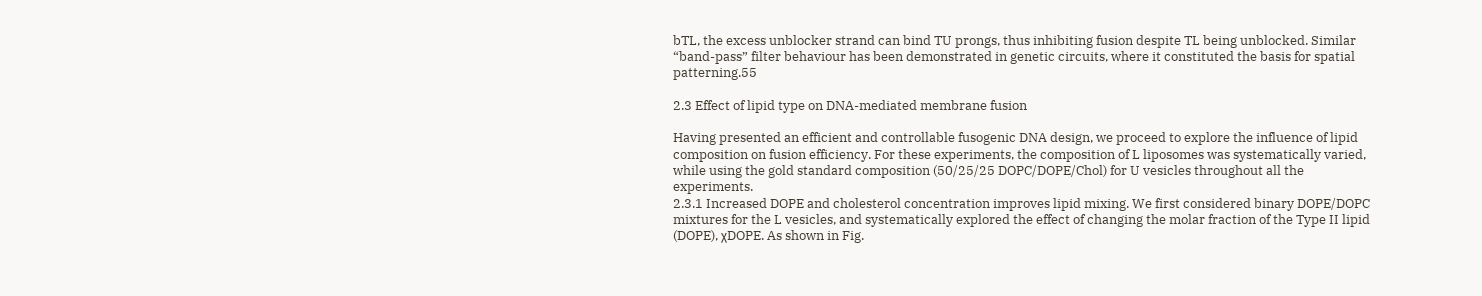bTL, the excess unblocker strand can bind TU prongs, thus inhibiting fusion despite TL being unblocked. Similar “band-pass” filter behaviour has been demonstrated in genetic circuits, where it constituted the basis for spatial patterning.55

2.3 Effect of lipid type on DNA-mediated membrane fusion

Having presented an efficient and controllable fusogenic DNA design, we proceed to explore the influence of lipid composition on fusion efficiency. For these experiments, the composition of L liposomes was systematically varied, while using the gold standard composition (50/25/25 DOPC/DOPE/Chol) for U vesicles throughout all the experiments.
2.3.1 Increased DOPE and cholesterol concentration improves lipid mixing. We first considered binary DOPE/DOPC mixtures for the L vesicles, and systematically explored the effect of changing the molar fraction of the Type II lipid (DOPE), χDOPE. As shown in Fig.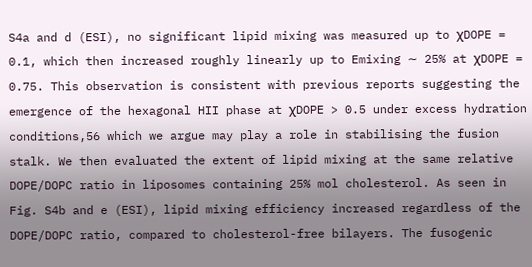S4a and d (ESI), no significant lipid mixing was measured up to χDOPE = 0.1, which then increased roughly linearly up to Emixing ∼ 25% at χDOPE = 0.75. This observation is consistent with previous reports suggesting the emergence of the hexagonal HII phase at χDOPE > 0.5 under excess hydration conditions,56 which we argue may play a role in stabilising the fusion stalk. We then evaluated the extent of lipid mixing at the same relative DOPE/DOPC ratio in liposomes containing 25% mol cholesterol. As seen in Fig. S4b and e (ESI), lipid mixing efficiency increased regardless of the DOPE/DOPC ratio, compared to cholesterol-free bilayers. The fusogenic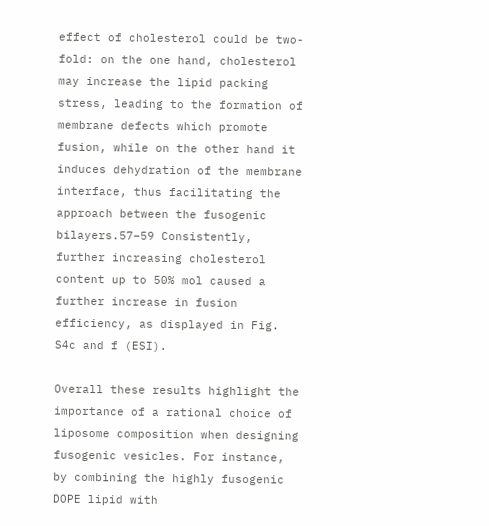effect of cholesterol could be two-fold: on the one hand, cholesterol may increase the lipid packing stress, leading to the formation of membrane defects which promote fusion, while on the other hand it induces dehydration of the membrane interface, thus facilitating the approach between the fusogenic bilayers.57–59 Consistently, further increasing cholesterol content up to 50% mol caused a further increase in fusion efficiency, as displayed in Fig. S4c and f (ESI).

Overall these results highlight the importance of a rational choice of liposome composition when designing fusogenic vesicles. For instance, by combining the highly fusogenic DOPE lipid with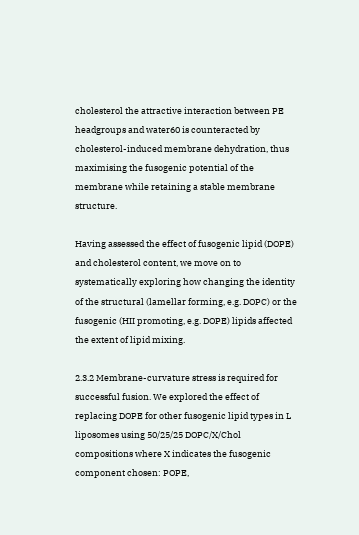cholesterol the attractive interaction between PE headgroups and water60 is counteracted by cholesterol-induced membrane dehydration, thus maximising the fusogenic potential of the membrane while retaining a stable membrane structure.

Having assessed the effect of fusogenic lipid (DOPE) and cholesterol content, we move on to systematically exploring how changing the identity of the structural (lamellar forming, e.g. DOPC) or the fusogenic (HII promoting, e.g. DOPE) lipids affected the extent of lipid mixing.

2.3.2 Membrane-curvature stress is required for successful fusion. We explored the effect of replacing DOPE for other fusogenic lipid types in L liposomes using 50/25/25 DOPC/X/Chol compositions where X indicates the fusogenic component chosen: POPE,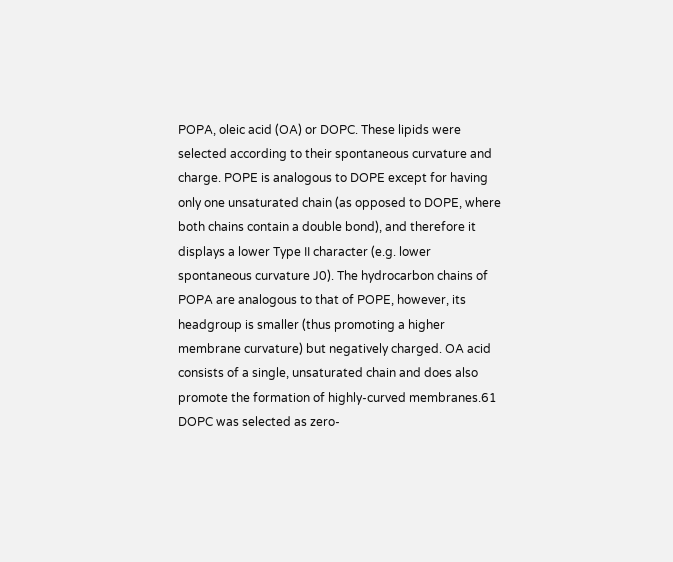POPA, oleic acid (OA) or DOPC. These lipids were selected according to their spontaneous curvature and charge. POPE is analogous to DOPE except for having only one unsaturated chain (as opposed to DOPE, where both chains contain a double bond), and therefore it displays a lower Type II character (e.g. lower spontaneous curvature J0). The hydrocarbon chains of POPA are analogous to that of POPE, however, its headgroup is smaller (thus promoting a higher membrane curvature) but negatively charged. OA acid consists of a single, unsaturated chain and does also promote the formation of highly-curved membranes.61 DOPC was selected as zero-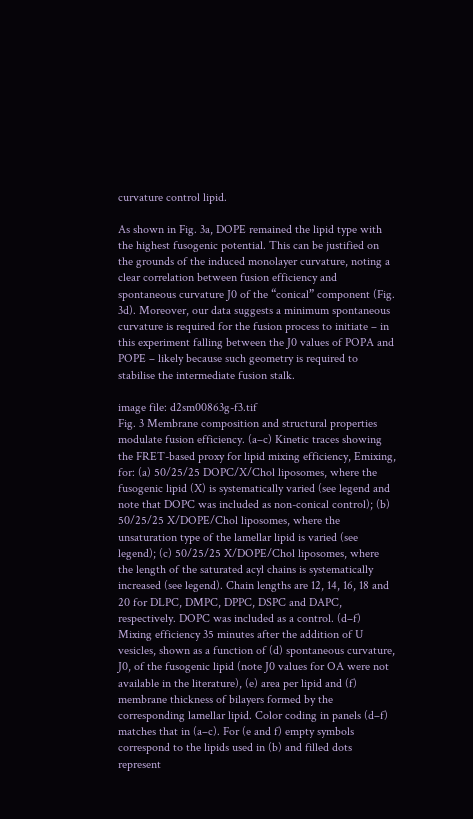curvature control lipid.

As shown in Fig. 3a, DOPE remained the lipid type with the highest fusogenic potential. This can be justified on the grounds of the induced monolayer curvature, noting a clear correlation between fusion efficiency and spontaneous curvature J0 of the “conical” component (Fig. 3d). Moreover, our data suggests a minimum spontaneous curvature is required for the fusion process to initiate – in this experiment falling between the J0 values of POPA and POPE – likely because such geometry is required to stabilise the intermediate fusion stalk.

image file: d2sm00863g-f3.tif
Fig. 3 Membrane composition and structural properties modulate fusion efficiency. (a–c) Kinetic traces showing the FRET-based proxy for lipid mixing efficiency, Emixing, for: (a) 50/25/25 DOPC/X/Chol liposomes, where the fusogenic lipid (X) is systematically varied (see legend and note that DOPC was included as non-conical control); (b) 50/25/25 X/DOPE/Chol liposomes, where the unsaturation type of the lamellar lipid is varied (see legend); (c) 50/25/25 X/DOPE/Chol liposomes, where the length of the saturated acyl chains is systematically increased (see legend). Chain lengths are 12, 14, 16, 18 and 20 for DLPC, DMPC, DPPC, DSPC and DAPC, respectively. DOPC was included as a control. (d–f) Mixing efficiency 35 minutes after the addition of U vesicles, shown as a function of (d) spontaneous curvature, J0, of the fusogenic lipid (note J0 values for OA were not available in the literature), (e) area per lipid and (f) membrane thickness of bilayers formed by the corresponding lamellar lipid. Color coding in panels (d–f) matches that in (a–c). For (e and f) empty symbols correspond to the lipids used in (b) and filled dots represent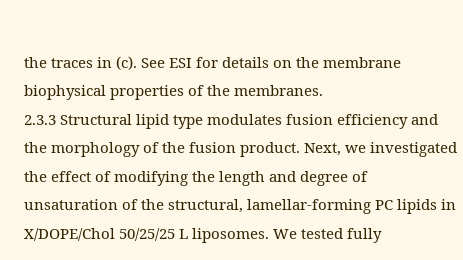the traces in (c). See ESI for details on the membrane biophysical properties of the membranes.
2.3.3 Structural lipid type modulates fusion efficiency and the morphology of the fusion product. Next, we investigated the effect of modifying the length and degree of unsaturation of the structural, lamellar-forming PC lipids in X/DOPE/Chol 50/25/25 L liposomes. We tested fully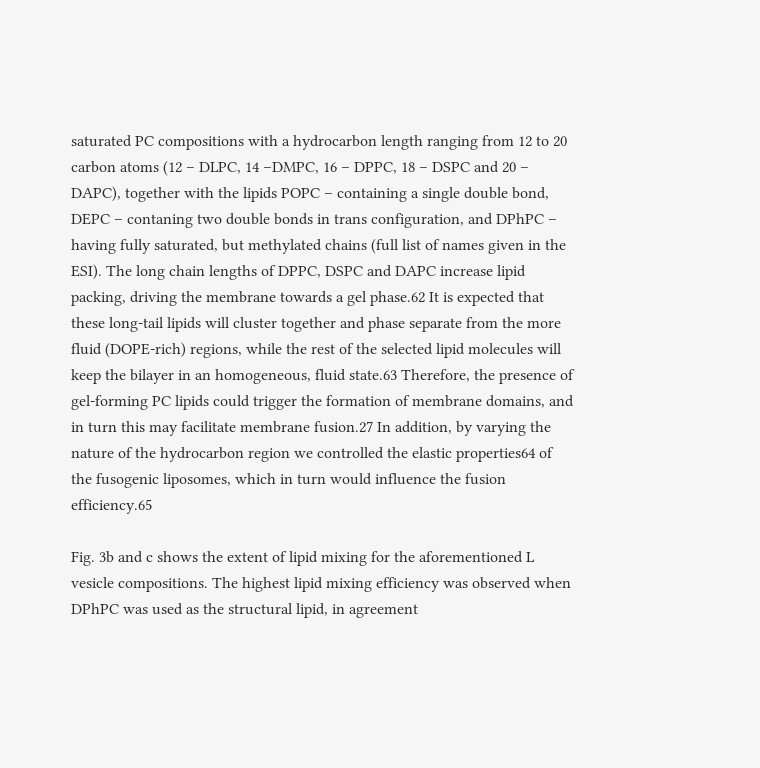saturated PC compositions with a hydrocarbon length ranging from 12 to 20 carbon atoms (12 – DLPC, 14 –DMPC, 16 – DPPC, 18 – DSPC and 20 – DAPC), together with the lipids POPC – containing a single double bond, DEPC – contaning two double bonds in trans configuration, and DPhPC – having fully saturated, but methylated chains (full list of names given in the ESI). The long chain lengths of DPPC, DSPC and DAPC increase lipid packing, driving the membrane towards a gel phase.62 It is expected that these long-tail lipids will cluster together and phase separate from the more fluid (DOPE-rich) regions, while the rest of the selected lipid molecules will keep the bilayer in an homogeneous, fluid state.63 Therefore, the presence of gel-forming PC lipids could trigger the formation of membrane domains, and in turn this may facilitate membrane fusion.27 In addition, by varying the nature of the hydrocarbon region we controlled the elastic properties64 of the fusogenic liposomes, which in turn would influence the fusion efficiency.65

Fig. 3b and c shows the extent of lipid mixing for the aforementioned L vesicle compositions. The highest lipid mixing efficiency was observed when DPhPC was used as the structural lipid, in agreement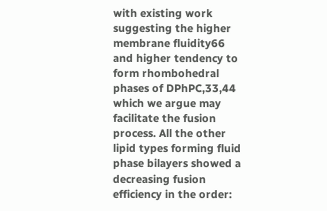with existing work suggesting the higher membrane fluidity66 and higher tendency to form rhombohedral phases of DPhPC,33,44 which we argue may facilitate the fusion process. All the other lipid types forming fluid phase bilayers showed a decreasing fusion efficiency in the order: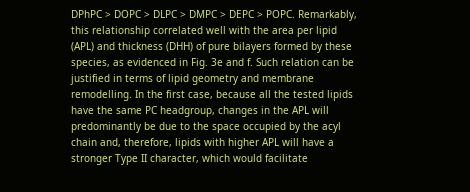DPhPC > DOPC > DLPC > DMPC > DEPC > POPC. Remarkably, this relationship correlated well with the area per lipid (APL) and thickness (DHH) of pure bilayers formed by these species, as evidenced in Fig. 3e and f. Such relation can be justified in terms of lipid geometry and membrane remodelling. In the first case, because all the tested lipids have the same PC headgroup, changes in the APL will predominantly be due to the space occupied by the acyl chain and, therefore, lipids with higher APL will have a stronger Type II character, which would facilitate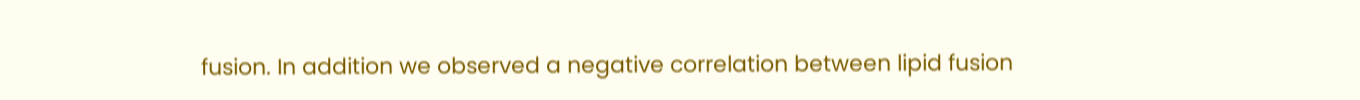fusion. In addition we observed a negative correlation between lipid fusion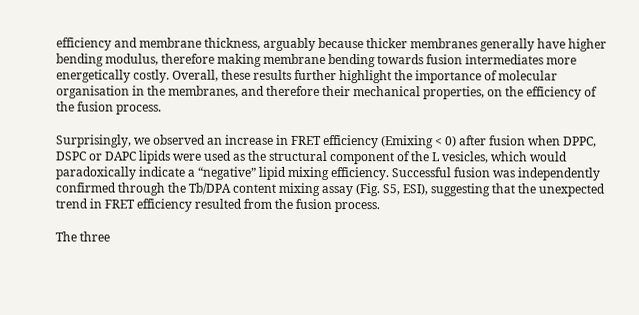efficiency and membrane thickness, arguably because thicker membranes generally have higher bending modulus, therefore making membrane bending towards fusion intermediates more energetically costly. Overall, these results further highlight the importance of molecular organisation in the membranes, and therefore their mechanical properties, on the efficiency of the fusion process.

Surprisingly, we observed an increase in FRET efficiency (Emixing < 0) after fusion when DPPC, DSPC or DAPC lipids were used as the structural component of the L vesicles, which would paradoxically indicate a “negative” lipid mixing efficiency. Successful fusion was independently confirmed through the Tb/DPA content mixing assay (Fig. S5, ESI), suggesting that the unexpected trend in FRET efficiency resulted from the fusion process.

The three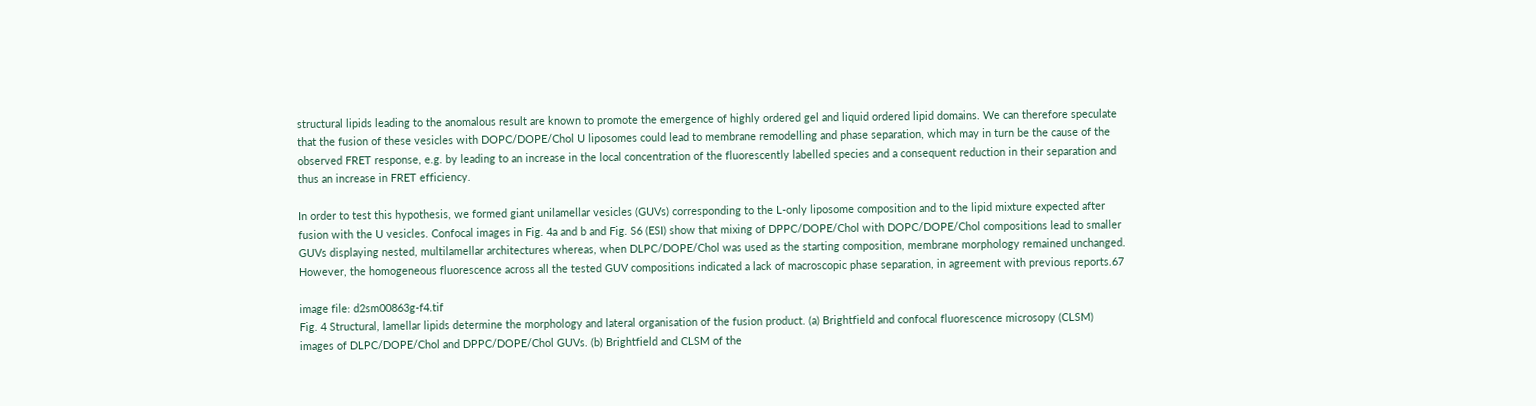structural lipids leading to the anomalous result are known to promote the emergence of highly ordered gel and liquid ordered lipid domains. We can therefore speculate that the fusion of these vesicles with DOPC/DOPE/Chol U liposomes could lead to membrane remodelling and phase separation, which may in turn be the cause of the observed FRET response, e.g. by leading to an increase in the local concentration of the fluorescently labelled species and a consequent reduction in their separation and thus an increase in FRET efficiency.

In order to test this hypothesis, we formed giant unilamellar vesicles (GUVs) corresponding to the L-only liposome composition and to the lipid mixture expected after fusion with the U vesicles. Confocal images in Fig. 4a and b and Fig. S6 (ESI) show that mixing of DPPC/DOPE/Chol with DOPC/DOPE/Chol compositions lead to smaller GUVs displaying nested, multilamellar architectures whereas, when DLPC/DOPE/Chol was used as the starting composition, membrane morphology remained unchanged. However, the homogeneous fluorescence across all the tested GUV compositions indicated a lack of macroscopic phase separation, in agreement with previous reports.67

image file: d2sm00863g-f4.tif
Fig. 4 Structural, lamellar lipids determine the morphology and lateral organisation of the fusion product. (a) Brightfield and confocal fluorescence microsopy (CLSM) images of DLPC/DOPE/Chol and DPPC/DOPE/Chol GUVs. (b) Brightfield and CLSM of the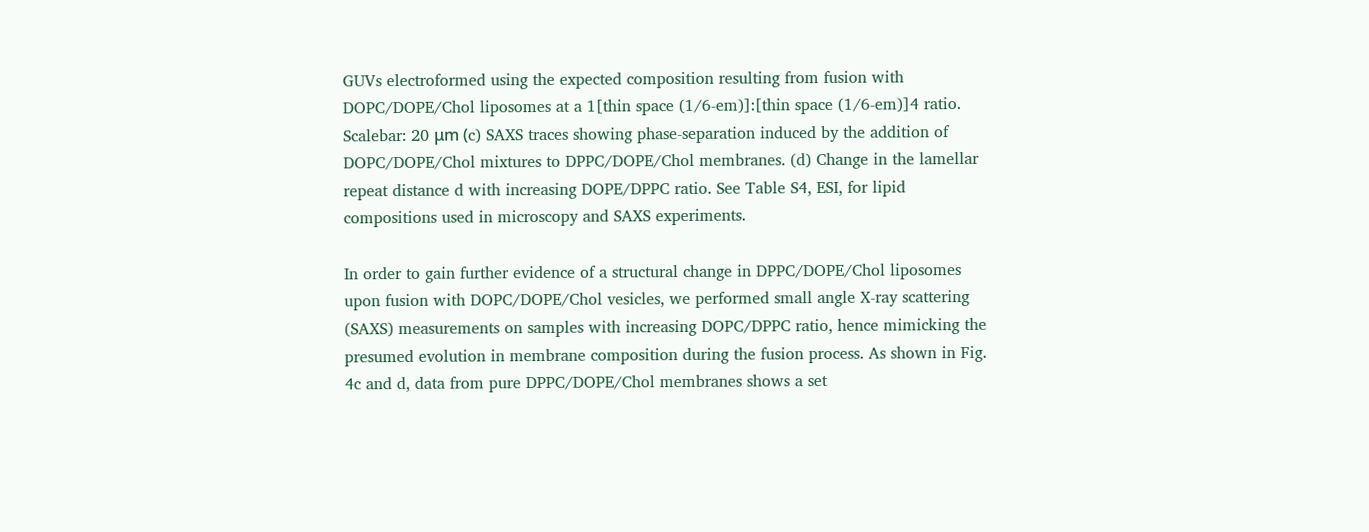GUVs electroformed using the expected composition resulting from fusion with DOPC/DOPE/Chol liposomes at a 1[thin space (1/6-em)]:[thin space (1/6-em)]4 ratio. Scalebar: 20 μm (c) SAXS traces showing phase-separation induced by the addition of DOPC/DOPE/Chol mixtures to DPPC/DOPE/Chol membranes. (d) Change in the lamellar repeat distance d with increasing DOPE/DPPC ratio. See Table S4, ESI, for lipid compositions used in microscopy and SAXS experiments.

In order to gain further evidence of a structural change in DPPC/DOPE/Chol liposomes upon fusion with DOPC/DOPE/Chol vesicles, we performed small angle X-ray scattering (SAXS) measurements on samples with increasing DOPC/DPPC ratio, hence mimicking the presumed evolution in membrane composition during the fusion process. As shown in Fig. 4c and d, data from pure DPPC/DOPE/Chol membranes shows a set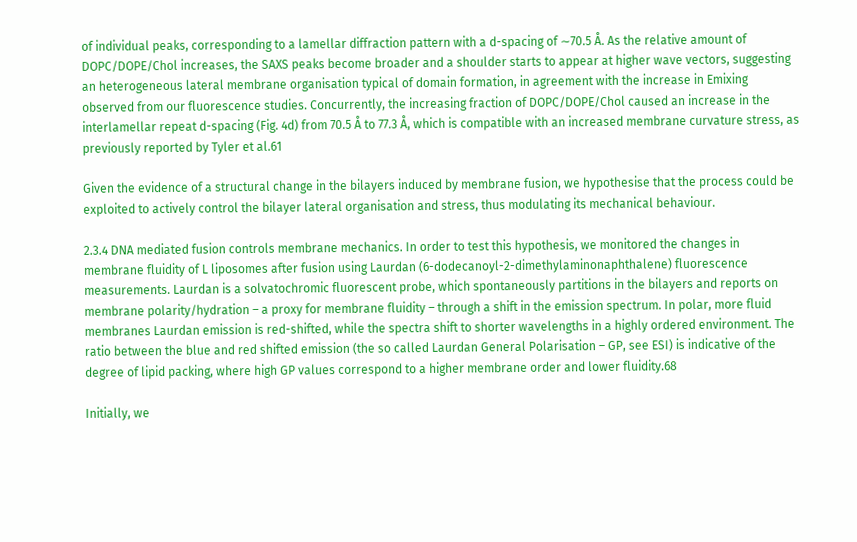of individual peaks, corresponding to a lamellar diffraction pattern with a d-spacing of ∼70.5 Å. As the relative amount of DOPC/DOPE/Chol increases, the SAXS peaks become broader and a shoulder starts to appear at higher wave vectors, suggesting an heterogeneous lateral membrane organisation typical of domain formation, in agreement with the increase in Emixing observed from our fluorescence studies. Concurrently, the increasing fraction of DOPC/DOPE/Chol caused an increase in the interlamellar repeat d-spacing (Fig. 4d) from 70.5 Å to 77.3 Å, which is compatible with an increased membrane curvature stress, as previously reported by Tyler et al.61

Given the evidence of a structural change in the bilayers induced by membrane fusion, we hypothesise that the process could be exploited to actively control the bilayer lateral organisation and stress, thus modulating its mechanical behaviour.

2.3.4 DNA mediated fusion controls membrane mechanics. In order to test this hypothesis, we monitored the changes in membrane fluidity of L liposomes after fusion using Laurdan (6-dodecanoyl-2-dimethylaminonaphthalene) fluorescence measurements. Laurdan is a solvatochromic fluorescent probe, which spontaneously partitions in the bilayers and reports on membrane polarity/hydration – a proxy for membrane fluidity – through a shift in the emission spectrum. In polar, more fluid membranes Laurdan emission is red-shifted, while the spectra shift to shorter wavelengths in a highly ordered environment. The ratio between the blue and red shifted emission (the so called Laurdan General Polarisation – GP, see ESI) is indicative of the degree of lipid packing, where high GP values correspond to a higher membrane order and lower fluidity.68

Initially, we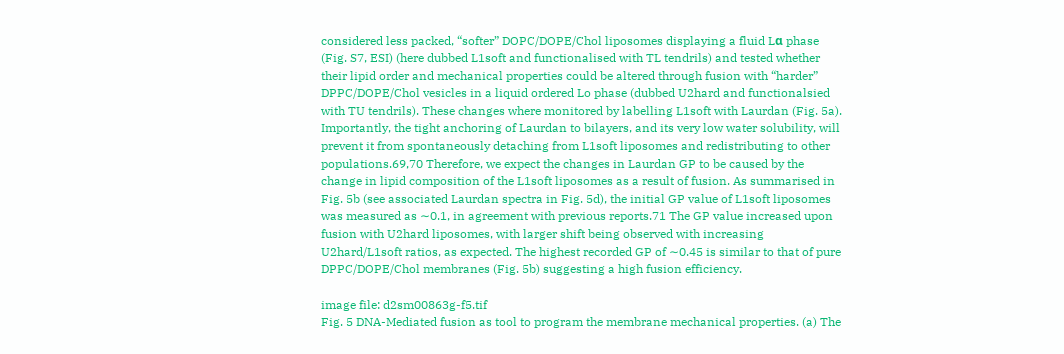considered less packed, “softer” DOPC/DOPE/Chol liposomes displaying a fluid Lα phase (Fig. S7, ESI) (here dubbed L1soft and functionalised with TL tendrils) and tested whether their lipid order and mechanical properties could be altered through fusion with “harder” DPPC/DOPE/Chol vesicles in a liquid ordered Lo phase (dubbed U2hard and functionalsied with TU tendrils). These changes where monitored by labelling L1soft with Laurdan (Fig. 5a). Importantly, the tight anchoring of Laurdan to bilayers, and its very low water solubility, will prevent it from spontaneously detaching from L1soft liposomes and redistributing to other populations.69,70 Therefore, we expect the changes in Laurdan GP to be caused by the change in lipid composition of the L1soft liposomes as a result of fusion. As summarised in Fig. 5b (see associated Laurdan spectra in Fig. 5d), the initial GP value of L1soft liposomes was measured as ∼0.1, in agreement with previous reports.71 The GP value increased upon fusion with U2hard liposomes, with larger shift being observed with increasing U2hard/L1soft ratios, as expected. The highest recorded GP of ∼0.45 is similar to that of pure DPPC/DOPE/Chol membranes (Fig. 5b) suggesting a high fusion efficiency.

image file: d2sm00863g-f5.tif
Fig. 5 DNA-Mediated fusion as tool to program the membrane mechanical properties. (a) The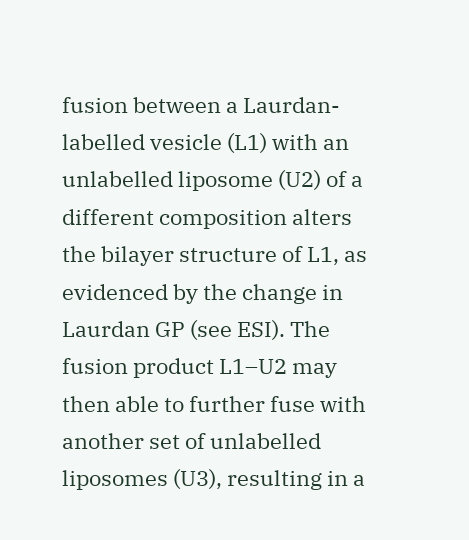fusion between a Laurdan-labelled vesicle (L1) with an unlabelled liposome (U2) of a different composition alters the bilayer structure of L1, as evidenced by the change in Laurdan GP (see ESI). The fusion product L1–U2 may then able to further fuse with another set of unlabelled liposomes (U3), resulting in a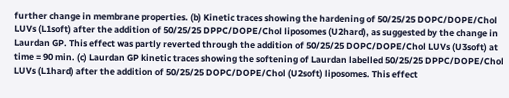further change in membrane properties. (b) Kinetic traces showing the hardening of 50/25/25 DOPC/DOPE/Chol LUVs (L1soft) after the addition of 50/25/25 DPPC/DOPE/Chol liposomes (U2hard), as suggested by the change in Laurdan GP. This effect was partly reverted through the addition of 50/25/25 DOPC/DOPE/Chol LUVs (U3soft) at time = 90 min. (c) Laurdan GP kinetic traces showing the softening of Laurdan labelled 50/25/25 DPPC/DOPE/Chol LUVs (L1hard) after the addition of 50/25/25 DOPC/DOPE/Chol (U2soft) liposomes. This effect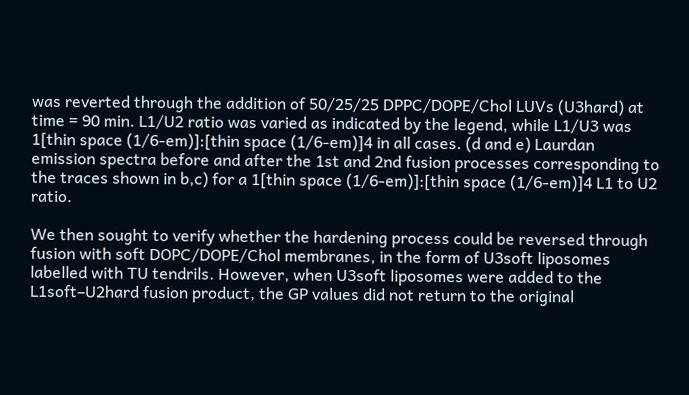was reverted through the addition of 50/25/25 DPPC/DOPE/Chol LUVs (U3hard) at time = 90 min. L1/U2 ratio was varied as indicated by the legend, while L1/U3 was 1[thin space (1/6-em)]:[thin space (1/6-em)]4 in all cases. (d and e) Laurdan emission spectra before and after the 1st and 2nd fusion processes corresponding to the traces shown in b,c) for a 1[thin space (1/6-em)]:[thin space (1/6-em)]4 L1 to U2 ratio.

We then sought to verify whether the hardening process could be reversed through fusion with soft DOPC/DOPE/Chol membranes, in the form of U3soft liposomes labelled with TU tendrils. However, when U3soft liposomes were added to the L1soft–U2hard fusion product, the GP values did not return to the original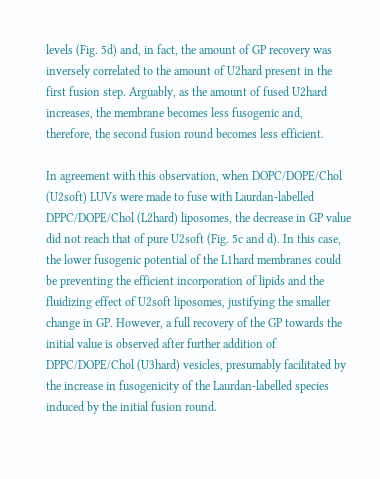levels (Fig. 5d) and, in fact, the amount of GP recovery was inversely correlated to the amount of U2hard present in the first fusion step. Arguably, as the amount of fused U2hard increases, the membrane becomes less fusogenic and, therefore, the second fusion round becomes less efficient.

In agreement with this observation, when DOPC/DOPE/Chol (U2soft) LUVs were made to fuse with Laurdan-labelled DPPC/DOPE/Chol (L2hard) liposomes, the decrease in GP value did not reach that of pure U2soft (Fig. 5c and d). In this case, the lower fusogenic potential of the L1hard membranes could be preventing the efficient incorporation of lipids and the fluidizing effect of U2soft liposomes, justifying the smaller change in GP. However, a full recovery of the GP towards the initial value is observed after further addition of DPPC/DOPE/Chol (U3hard) vesicles, presumably facilitated by the increase in fusogenicity of the Laurdan-labelled species induced by the initial fusion round.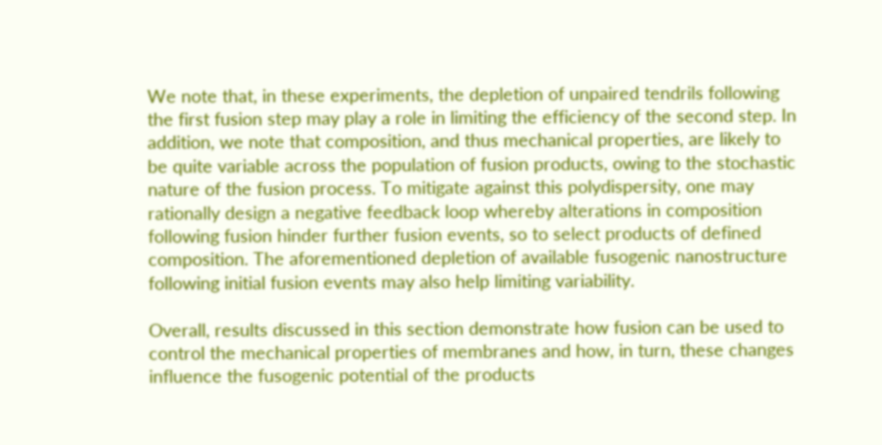We note that, in these experiments, the depletion of unpaired tendrils following the first fusion step may play a role in limiting the efficiency of the second step. In addition, we note that composition, and thus mechanical properties, are likely to be quite variable across the population of fusion products, owing to the stochastic nature of the fusion process. To mitigate against this polydispersity, one may rationally design a negative feedback loop whereby alterations in composition following fusion hinder further fusion events, so to select products of defined composition. The aforementioned depletion of available fusogenic nanostructure following initial fusion events may also help limiting variability.

Overall, results discussed in this section demonstrate how fusion can be used to control the mechanical properties of membranes and how, in turn, these changes influence the fusogenic potential of the products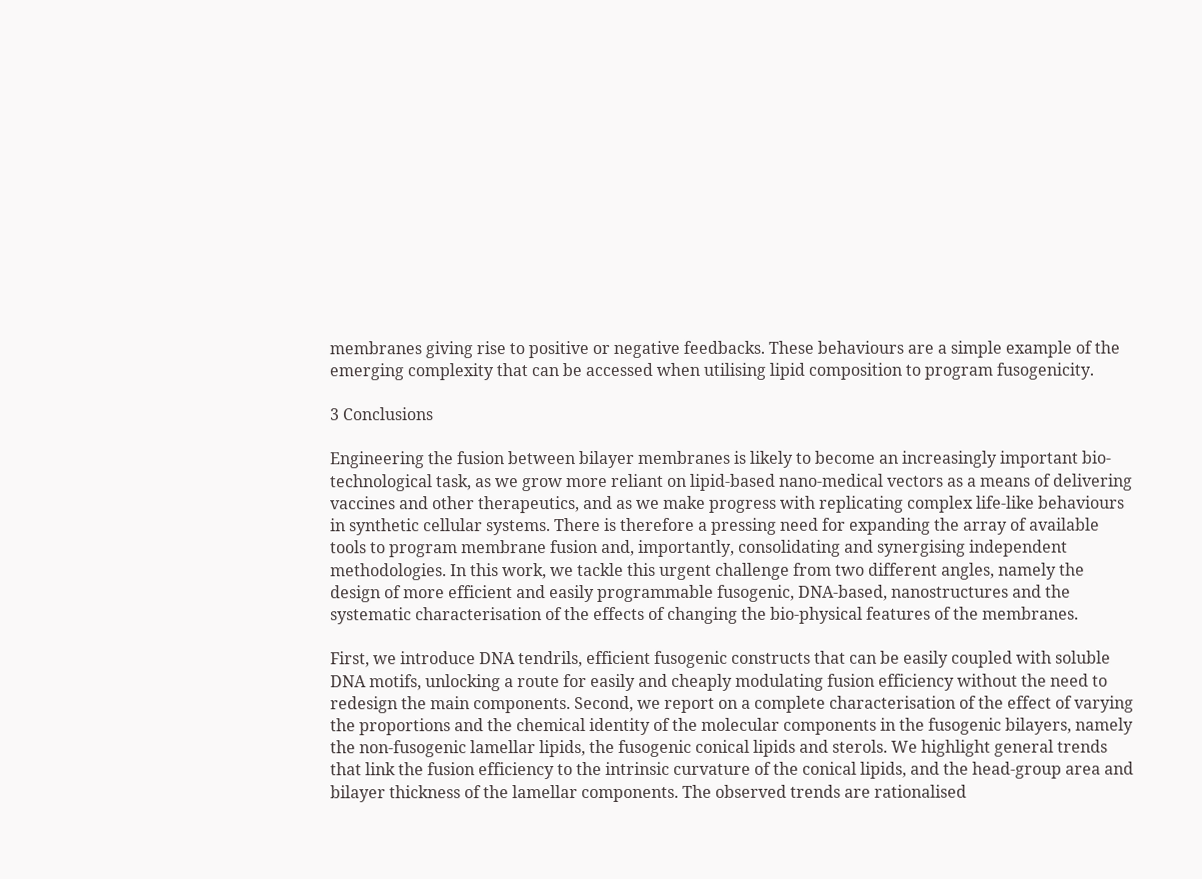membranes giving rise to positive or negative feedbacks. These behaviours are a simple example of the emerging complexity that can be accessed when utilising lipid composition to program fusogenicity.

3 Conclusions

Engineering the fusion between bilayer membranes is likely to become an increasingly important bio-technological task, as we grow more reliant on lipid-based nano-medical vectors as a means of delivering vaccines and other therapeutics, and as we make progress with replicating complex life-like behaviours in synthetic cellular systems. There is therefore a pressing need for expanding the array of available tools to program membrane fusion and, importantly, consolidating and synergising independent methodologies. In this work, we tackle this urgent challenge from two different angles, namely the design of more efficient and easily programmable fusogenic, DNA-based, nanostructures and the systematic characterisation of the effects of changing the bio-physical features of the membranes.

First, we introduce DNA tendrils, efficient fusogenic constructs that can be easily coupled with soluble DNA motifs, unlocking a route for easily and cheaply modulating fusion efficiency without the need to redesign the main components. Second, we report on a complete characterisation of the effect of varying the proportions and the chemical identity of the molecular components in the fusogenic bilayers, namely the non-fusogenic lamellar lipids, the fusogenic conical lipids and sterols. We highlight general trends that link the fusion efficiency to the intrinsic curvature of the conical lipids, and the head-group area and bilayer thickness of the lamellar components. The observed trends are rationalised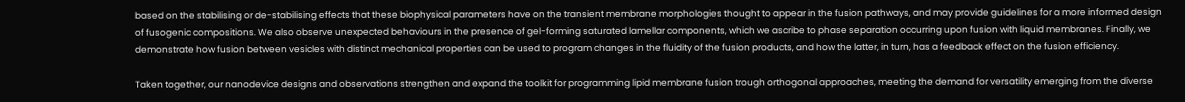based on the stabilising or de-stabilising effects that these biophysical parameters have on the transient membrane morphologies thought to appear in the fusion pathways, and may provide guidelines for a more informed design of fusogenic compositions. We also observe unexpected behaviours in the presence of gel-forming saturated lamellar components, which we ascribe to phase separation occurring upon fusion with liquid membranes. Finally, we demonstrate how fusion between vesicles with distinct mechanical properties can be used to program changes in the fluidity of the fusion products, and how the latter, in turn, has a feedback effect on the fusion efficiency.

Taken together, our nanodevice designs and observations strengthen and expand the toolkit for programming lipid membrane fusion trough orthogonal approaches, meeting the demand for versatility emerging from the diverse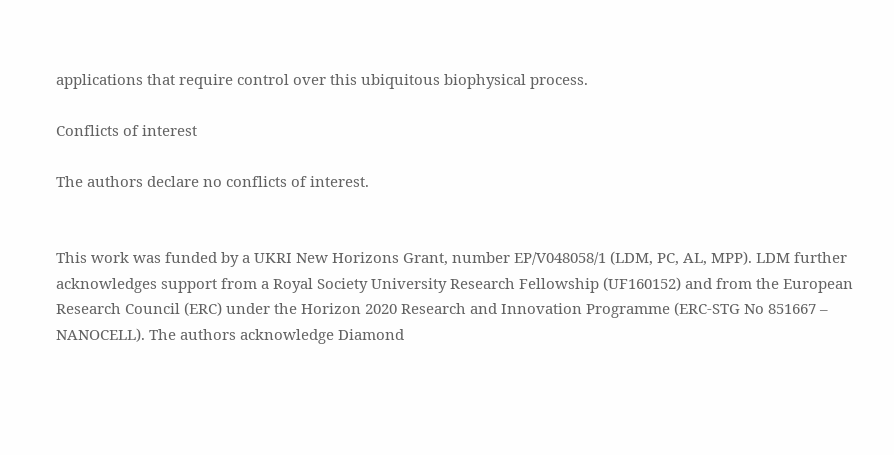applications that require control over this ubiquitous biophysical process.

Conflicts of interest

The authors declare no conflicts of interest.


This work was funded by a UKRI New Horizons Grant, number EP/V048058/1 (LDM, PC, AL, MPP). LDM further acknowledges support from a Royal Society University Research Fellowship (UF160152) and from the European Research Council (ERC) under the Horizon 2020 Research and Innovation Programme (ERC-STG No 851667 – NANOCELL). The authors acknowledge Diamond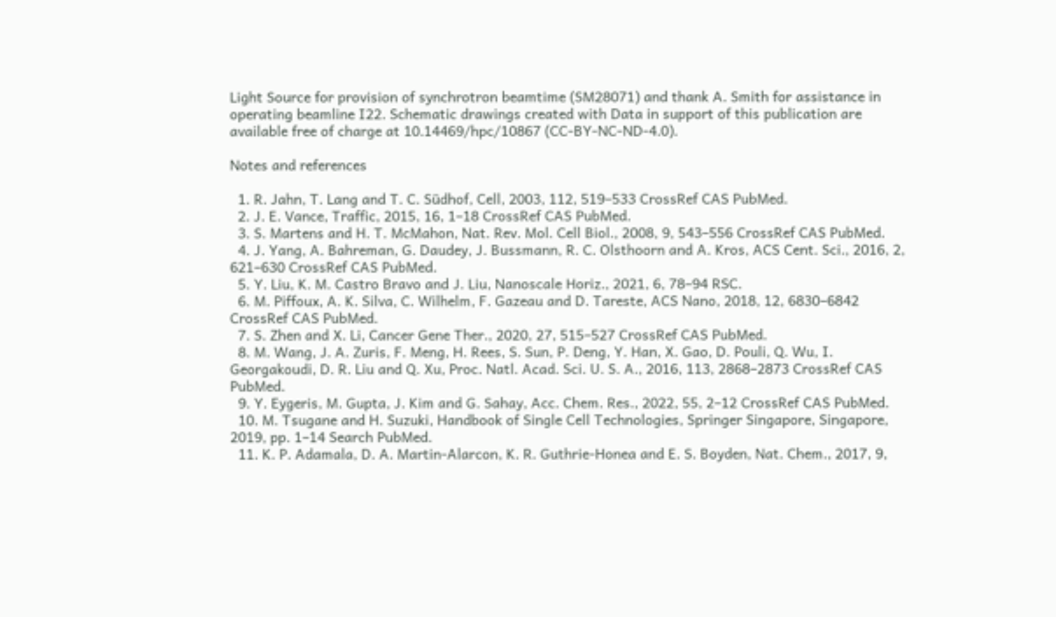Light Source for provision of synchrotron beamtime (SM28071) and thank A. Smith for assistance in operating beamline I22. Schematic drawings created with Data in support of this publication are available free of charge at 10.14469/hpc/10867 (CC-BY-NC-ND-4.0).

Notes and references

  1. R. Jahn, T. Lang and T. C. Südhof, Cell, 2003, 112, 519–533 CrossRef CAS PubMed.
  2. J. E. Vance, Traffic, 2015, 16, 1–18 CrossRef CAS PubMed.
  3. S. Martens and H. T. McMahon, Nat. Rev. Mol. Cell Biol., 2008, 9, 543–556 CrossRef CAS PubMed.
  4. J. Yang, A. Bahreman, G. Daudey, J. Bussmann, R. C. Olsthoorn and A. Kros, ACS Cent. Sci., 2016, 2, 621–630 CrossRef CAS PubMed.
  5. Y. Liu, K. M. Castro Bravo and J. Liu, Nanoscale Horiz., 2021, 6, 78–94 RSC.
  6. M. Piffoux, A. K. Silva, C. Wilhelm, F. Gazeau and D. Tareste, ACS Nano, 2018, 12, 6830–6842 CrossRef CAS PubMed.
  7. S. Zhen and X. Li, Cancer Gene Ther., 2020, 27, 515–527 CrossRef CAS PubMed.
  8. M. Wang, J. A. Zuris, F. Meng, H. Rees, S. Sun, P. Deng, Y. Han, X. Gao, D. Pouli, Q. Wu, I. Georgakoudi, D. R. Liu and Q. Xu, Proc. Natl. Acad. Sci. U. S. A., 2016, 113, 2868–2873 CrossRef CAS PubMed.
  9. Y. Eygeris, M. Gupta, J. Kim and G. Sahay, Acc. Chem. Res., 2022, 55, 2–12 CrossRef CAS PubMed.
  10. M. Tsugane and H. Suzuki, Handbook of Single Cell Technologies, Springer Singapore, Singapore, 2019, pp. 1–14 Search PubMed.
  11. K. P. Adamala, D. A. Martin-Alarcon, K. R. Guthrie-Honea and E. S. Boyden, Nat. Chem., 2017, 9,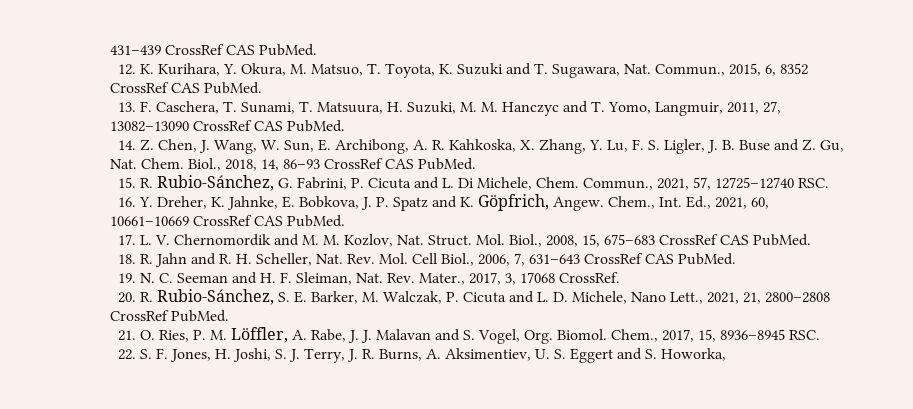431–439 CrossRef CAS PubMed.
  12. K. Kurihara, Y. Okura, M. Matsuo, T. Toyota, K. Suzuki and T. Sugawara, Nat. Commun., 2015, 6, 8352 CrossRef CAS PubMed.
  13. F. Caschera, T. Sunami, T. Matsuura, H. Suzuki, M. M. Hanczyc and T. Yomo, Langmuir, 2011, 27, 13082–13090 CrossRef CAS PubMed.
  14. Z. Chen, J. Wang, W. Sun, E. Archibong, A. R. Kahkoska, X. Zhang, Y. Lu, F. S. Ligler, J. B. Buse and Z. Gu, Nat. Chem. Biol., 2018, 14, 86–93 CrossRef CAS PubMed.
  15. R. Rubio-Sánchez, G. Fabrini, P. Cicuta and L. Di Michele, Chem. Commun., 2021, 57, 12725–12740 RSC.
  16. Y. Dreher, K. Jahnke, E. Bobkova, J. P. Spatz and K. Göpfrich, Angew. Chem., Int. Ed., 2021, 60, 10661–10669 CrossRef CAS PubMed.
  17. L. V. Chernomordik and M. M. Kozlov, Nat. Struct. Mol. Biol., 2008, 15, 675–683 CrossRef CAS PubMed.
  18. R. Jahn and R. H. Scheller, Nat. Rev. Mol. Cell Biol., 2006, 7, 631–643 CrossRef CAS PubMed.
  19. N. C. Seeman and H. F. Sleiman, Nat. Rev. Mater., 2017, 3, 17068 CrossRef.
  20. R. Rubio-Sánchez, S. E. Barker, M. Walczak, P. Cicuta and L. D. Michele, Nano Lett., 2021, 21, 2800–2808 CrossRef PubMed.
  21. O. Ries, P. M. Löffler, A. Rabe, J. J. Malavan and S. Vogel, Org. Biomol. Chem., 2017, 15, 8936–8945 RSC.
  22. S. F. Jones, H. Joshi, S. J. Terry, J. R. Burns, A. Aksimentiev, U. S. Eggert and S. Howorka,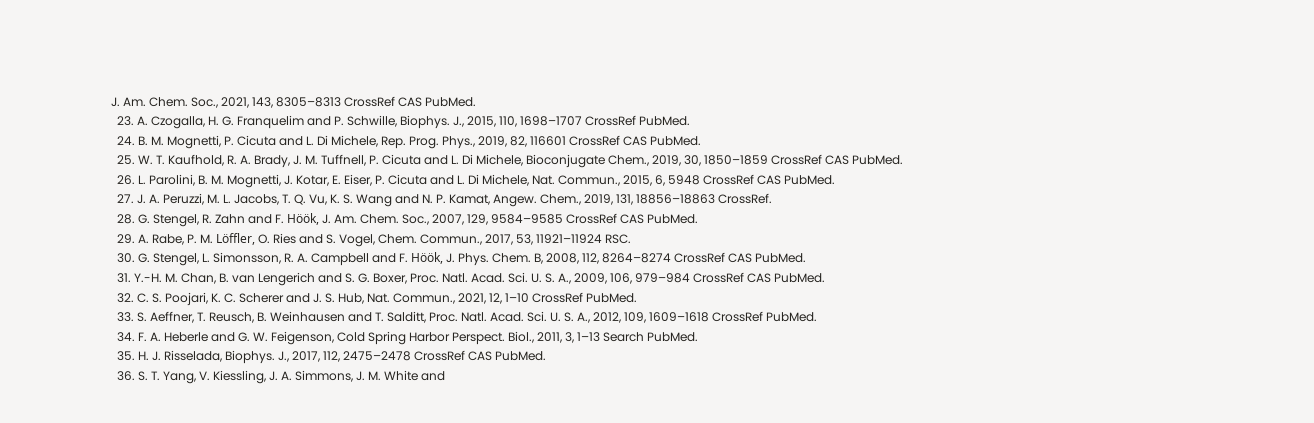J. Am. Chem. Soc., 2021, 143, 8305–8313 CrossRef CAS PubMed.
  23. A. Czogalla, H. G. Franquelim and P. Schwille, Biophys. J., 2015, 110, 1698–1707 CrossRef PubMed.
  24. B. M. Mognetti, P. Cicuta and L. Di Michele, Rep. Prog. Phys., 2019, 82, 116601 CrossRef CAS PubMed.
  25. W. T. Kaufhold, R. A. Brady, J. M. Tuffnell, P. Cicuta and L. Di Michele, Bioconjugate Chem., 2019, 30, 1850–1859 CrossRef CAS PubMed.
  26. L. Parolini, B. M. Mognetti, J. Kotar, E. Eiser, P. Cicuta and L. Di Michele, Nat. Commun., 2015, 6, 5948 CrossRef CAS PubMed.
  27. J. A. Peruzzi, M. L. Jacobs, T. Q. Vu, K. S. Wang and N. P. Kamat, Angew. Chem., 2019, 131, 18856–18863 CrossRef.
  28. G. Stengel, R. Zahn and F. Höök, J. Am. Chem. Soc., 2007, 129, 9584–9585 CrossRef CAS PubMed.
  29. A. Rabe, P. M. Löffler, O. Ries and S. Vogel, Chem. Commun., 2017, 53, 11921–11924 RSC.
  30. G. Stengel, L. Simonsson, R. A. Campbell and F. Höök, J. Phys. Chem. B, 2008, 112, 8264–8274 CrossRef CAS PubMed.
  31. Y.-H. M. Chan, B. van Lengerich and S. G. Boxer, Proc. Natl. Acad. Sci. U. S. A., 2009, 106, 979–984 CrossRef CAS PubMed.
  32. C. S. Poojari, K. C. Scherer and J. S. Hub, Nat. Commun., 2021, 12, 1–10 CrossRef PubMed.
  33. S. Aeffner, T. Reusch, B. Weinhausen and T. Salditt, Proc. Natl. Acad. Sci. U. S. A., 2012, 109, 1609–1618 CrossRef PubMed.
  34. F. A. Heberle and G. W. Feigenson, Cold Spring Harbor Perspect. Biol., 2011, 3, 1–13 Search PubMed.
  35. H. J. Risselada, Biophys. J., 2017, 112, 2475–2478 CrossRef CAS PubMed.
  36. S. T. Yang, V. Kiessling, J. A. Simmons, J. M. White and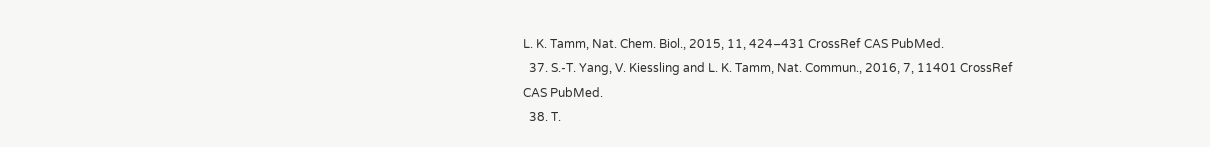L. K. Tamm, Nat. Chem. Biol., 2015, 11, 424–431 CrossRef CAS PubMed.
  37. S.-T. Yang, V. Kiessling and L. K. Tamm, Nat. Commun., 2016, 7, 11401 CrossRef CAS PubMed.
  38. T.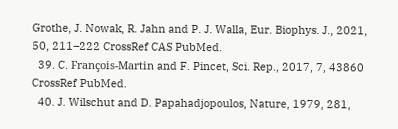Grothe, J. Nowak, R. Jahn and P. J. Walla, Eur. Biophys. J., 2021, 50, 211–222 CrossRef CAS PubMed.
  39. C. François-Martin and F. Pincet, Sci. Rep., 2017, 7, 43860 CrossRef PubMed.
  40. J. Wilschut and D. Papahadjopoulos, Nature, 1979, 281,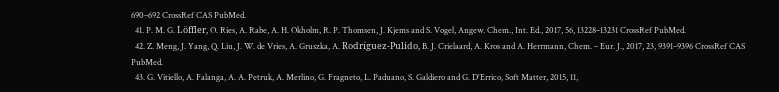690–692 CrossRef CAS PubMed.
  41. P. M. G. Löffler, O. Ries, A. Rabe, A. H. Okholm, R. P. Thomsen, J. Kjems and S. Vogel, Angew. Chem., Int. Ed., 2017, 56, 13228–13231 CrossRef PubMed.
  42. Z. Meng, J. Yang, Q. Liu, J. W. de Vries, A. Gruszka, A. Rodríguez-Pulido, B. J. Crielaard, A. Kros and A. Herrmann, Chem. – Eur. J., 2017, 23, 9391–9396 CrossRef CAS PubMed.
  43. G. Vitiello, A. Falanga, A. A. Petruk, A. Merlino, G. Fragneto, L. Paduano, S. Galdiero and G. D'Errico, Soft Matter, 2015, 11,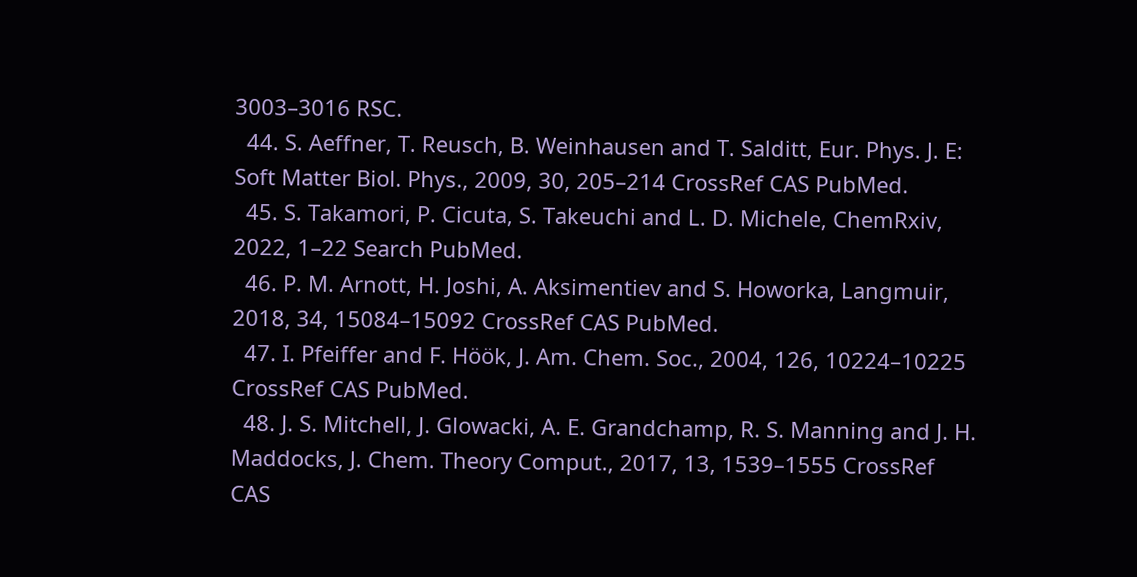3003–3016 RSC.
  44. S. Aeffner, T. Reusch, B. Weinhausen and T. Salditt, Eur. Phys. J. E: Soft Matter Biol. Phys., 2009, 30, 205–214 CrossRef CAS PubMed.
  45. S. Takamori, P. Cicuta, S. Takeuchi and L. D. Michele, ChemRxiv, 2022, 1–22 Search PubMed.
  46. P. M. Arnott, H. Joshi, A. Aksimentiev and S. Howorka, Langmuir, 2018, 34, 15084–15092 CrossRef CAS PubMed.
  47. I. Pfeiffer and F. Höök, J. Am. Chem. Soc., 2004, 126, 10224–10225 CrossRef CAS PubMed.
  48. J. S. Mitchell, J. Glowacki, A. E. Grandchamp, R. S. Manning and J. H. Maddocks, J. Chem. Theory Comput., 2017, 13, 1539–1555 CrossRef CAS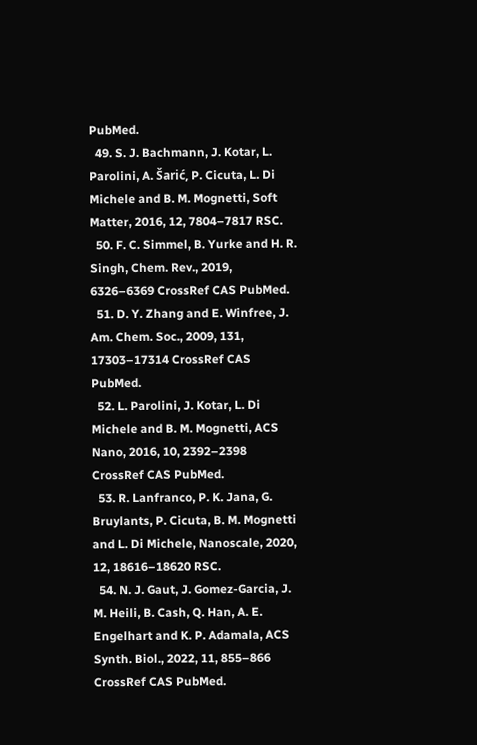PubMed.
  49. S. J. Bachmann, J. Kotar, L. Parolini, A. Šarić, P. Cicuta, L. Di Michele and B. M. Mognetti, Soft Matter, 2016, 12, 7804–7817 RSC.
  50. F. C. Simmel, B. Yurke and H. R. Singh, Chem. Rev., 2019, 6326–6369 CrossRef CAS PubMed.
  51. D. Y. Zhang and E. Winfree, J. Am. Chem. Soc., 2009, 131, 17303–17314 CrossRef CAS PubMed.
  52. L. Parolini, J. Kotar, L. Di Michele and B. M. Mognetti, ACS Nano, 2016, 10, 2392–2398 CrossRef CAS PubMed.
  53. R. Lanfranco, P. K. Jana, G. Bruylants, P. Cicuta, B. M. Mognetti and L. Di Michele, Nanoscale, 2020, 12, 18616–18620 RSC.
  54. N. J. Gaut, J. Gomez-Garcia, J. M. Heili, B. Cash, Q. Han, A. E. Engelhart and K. P. Adamala, ACS Synth. Biol., 2022, 11, 855–866 CrossRef CAS PubMed.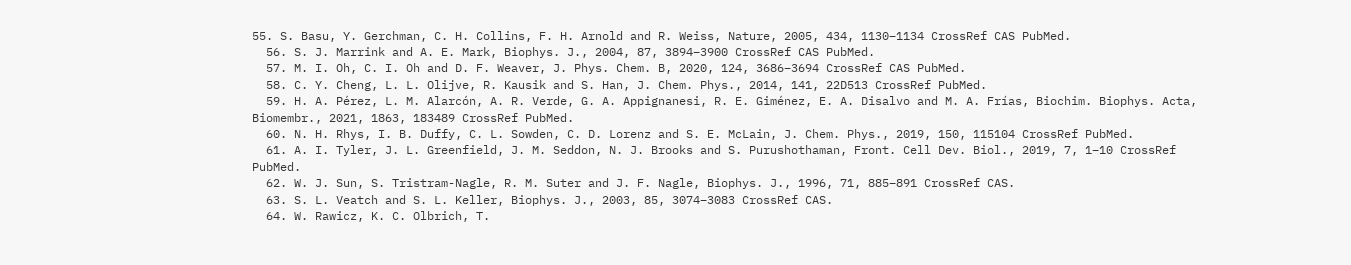55. S. Basu, Y. Gerchman, C. H. Collins, F. H. Arnold and R. Weiss, Nature, 2005, 434, 1130–1134 CrossRef CAS PubMed.
  56. S. J. Marrink and A. E. Mark, Biophys. J., 2004, 87, 3894–3900 CrossRef CAS PubMed.
  57. M. I. Oh, C. I. Oh and D. F. Weaver, J. Phys. Chem. B, 2020, 124, 3686–3694 CrossRef CAS PubMed.
  58. C. Y. Cheng, L. L. Olijve, R. Kausik and S. Han, J. Chem. Phys., 2014, 141, 22D513 CrossRef PubMed.
  59. H. A. Pérez, L. M. Alarcón, A. R. Verde, G. A. Appignanesi, R. E. Giménez, E. A. Disalvo and M. A. Frías, Biochim. Biophys. Acta, Biomembr., 2021, 1863, 183489 CrossRef PubMed.
  60. N. H. Rhys, I. B. Duffy, C. L. Sowden, C. D. Lorenz and S. E. McLain, J. Chem. Phys., 2019, 150, 115104 CrossRef PubMed.
  61. A. I. Tyler, J. L. Greenfield, J. M. Seddon, N. J. Brooks and S. Purushothaman, Front. Cell Dev. Biol., 2019, 7, 1–10 CrossRef PubMed.
  62. W. J. Sun, S. Tristram-Nagle, R. M. Suter and J. F. Nagle, Biophys. J., 1996, 71, 885–891 CrossRef CAS.
  63. S. L. Veatch and S. L. Keller, Biophys. J., 2003, 85, 3074–3083 CrossRef CAS.
  64. W. Rawicz, K. C. Olbrich, T.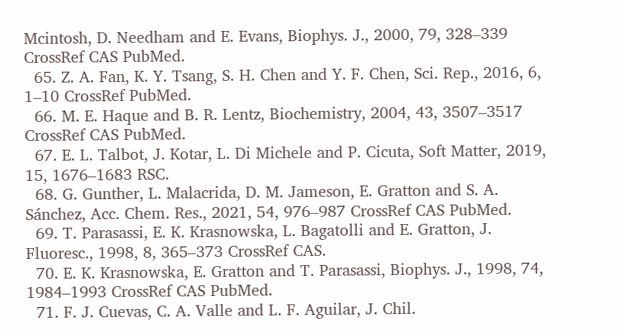Mcintosh, D. Needham and E. Evans, Biophys. J., 2000, 79, 328–339 CrossRef CAS PubMed.
  65. Z. A. Fan, K. Y. Tsang, S. H. Chen and Y. F. Chen, Sci. Rep., 2016, 6, 1–10 CrossRef PubMed.
  66. M. E. Haque and B. R. Lentz, Biochemistry, 2004, 43, 3507–3517 CrossRef CAS PubMed.
  67. E. L. Talbot, J. Kotar, L. Di Michele and P. Cicuta, Soft Matter, 2019, 15, 1676–1683 RSC.
  68. G. Gunther, L. Malacrida, D. M. Jameson, E. Gratton and S. A. Sánchez, Acc. Chem. Res., 2021, 54, 976–987 CrossRef CAS PubMed.
  69. T. Parasassi, E. K. Krasnowska, L. Bagatolli and E. Gratton, J. Fluoresc., 1998, 8, 365–373 CrossRef CAS.
  70. E. K. Krasnowska, E. Gratton and T. Parasassi, Biophys. J., 1998, 74, 1984–1993 CrossRef CAS PubMed.
  71. F. J. Cuevas, C. A. Valle and L. F. Aguilar, J. Chil.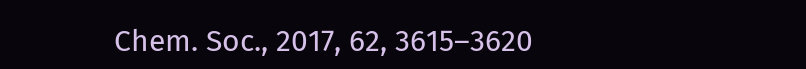Chem. Soc., 2017, 62, 3615–3620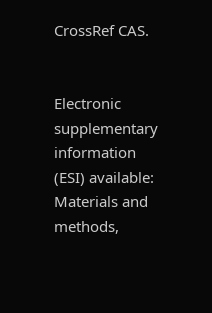CrossRef CAS.


Electronic supplementary information (ESI) available: Materials and methods,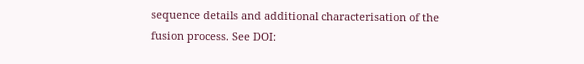sequence details and additional characterisation of the fusion process. See DOI: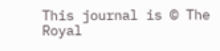This journal is © The Royal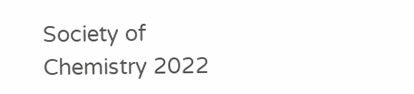Society of Chemistry 2022